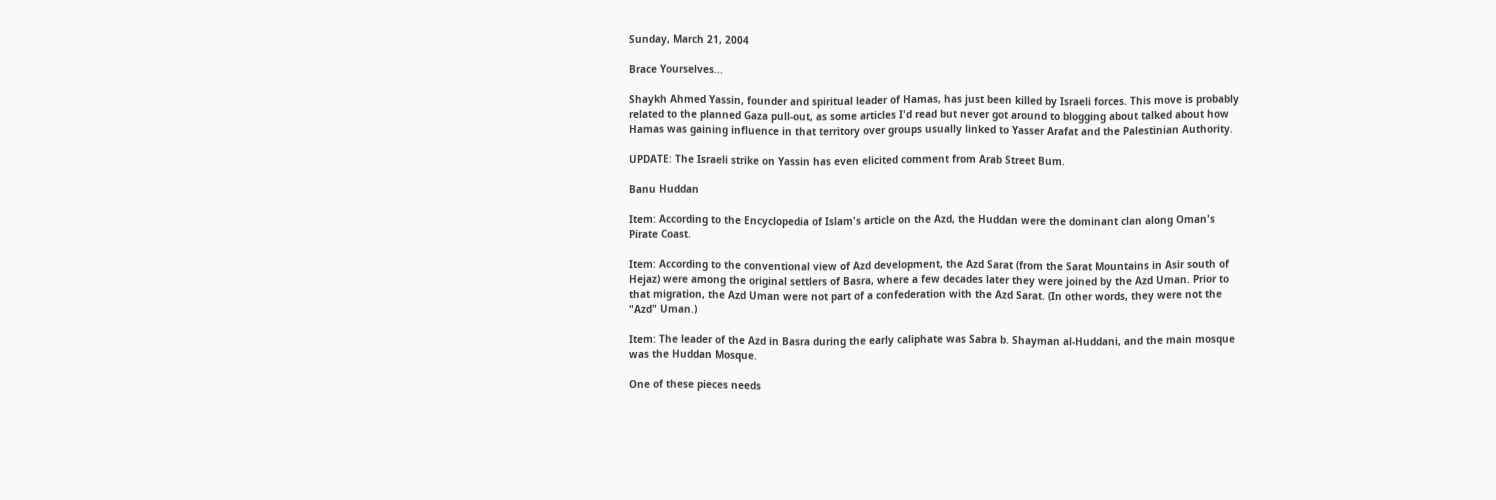Sunday, March 21, 2004

Brace Yourselves...

Shaykh Ahmed Yassin, founder and spiritual leader of Hamas, has just been killed by Israeli forces. This move is probably related to the planned Gaza pull-out, as some articles I'd read but never got around to blogging about talked about how Hamas was gaining influence in that territory over groups usually linked to Yasser Arafat and the Palestinian Authority.

UPDATE: The Israeli strike on Yassin has even elicited comment from Arab Street Bum.

Banu Huddan

Item: According to the Encyclopedia of Islam's article on the Azd, the Huddan were the dominant clan along Oman's Pirate Coast.

Item: According to the conventional view of Azd development, the Azd Sarat (from the Sarat Mountains in Asir south of Hejaz) were among the original settlers of Basra, where a few decades later they were joined by the Azd Uman. Prior to that migration, the Azd Uman were not part of a confederation with the Azd Sarat. (In other words, they were not the "Azd" Uman.)

Item: The leader of the Azd in Basra during the early caliphate was Sabra b. Shayman al-Huddani, and the main mosque was the Huddan Mosque.

One of these pieces needs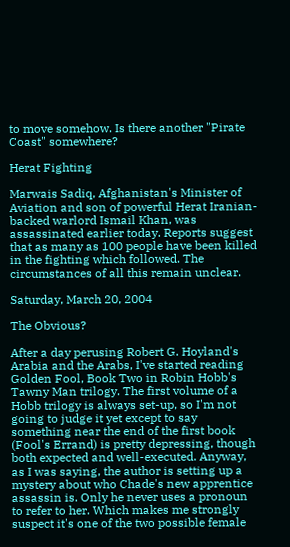to move somehow. Is there another "Pirate Coast" somewhere?

Herat Fighting

Marwais Sadiq, Afghanistan's Minister of Aviation and son of powerful Herat Iranian-backed warlord Ismail Khan, was assassinated earlier today. Reports suggest that as many as 100 people have been killed in the fighting which followed. The circumstances of all this remain unclear.

Saturday, March 20, 2004

The Obvious?

After a day perusing Robert G. Hoyland's Arabia and the Arabs, I've started reading Golden Fool, Book Two in Robin Hobb's Tawny Man trilogy. The first volume of a Hobb trilogy is always set-up, so I'm not going to judge it yet except to say something near the end of the first book (Fool's Errand) is pretty depressing, though both expected and well-executed. Anyway, as I was saying, the author is setting up a mystery about who Chade's new apprentice assassin is. Only he never uses a pronoun to refer to her. Which makes me strongly suspect it's one of the two possible female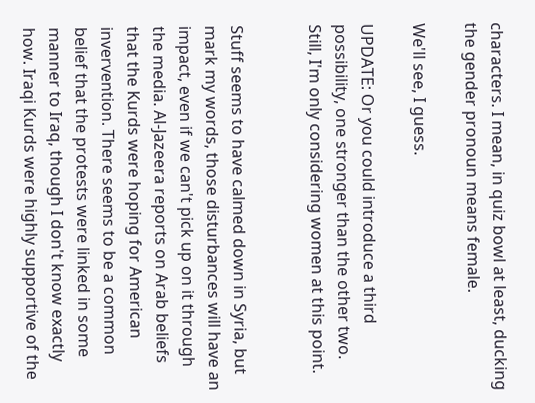characters. I mean, in quiz bowl at least, ducking the gender pronoun means female.

We'll see, I guess.

UPDATE: Or you could introduce a third possibility, one stronger than the other two. Still, I'm only considering women at this point.


Stuff seems to have calmed down in Syria, but mark my words, those disturbances will have an impact, even if we can't pick up on it through the media. Al-Jazeera reports on Arab beliefs that the Kurds were hoping for American invervention. There seems to be a common belief that the protests were linked in some manner to Iraq, though I don't know exactly how. Iraqi Kurds were highly supportive of the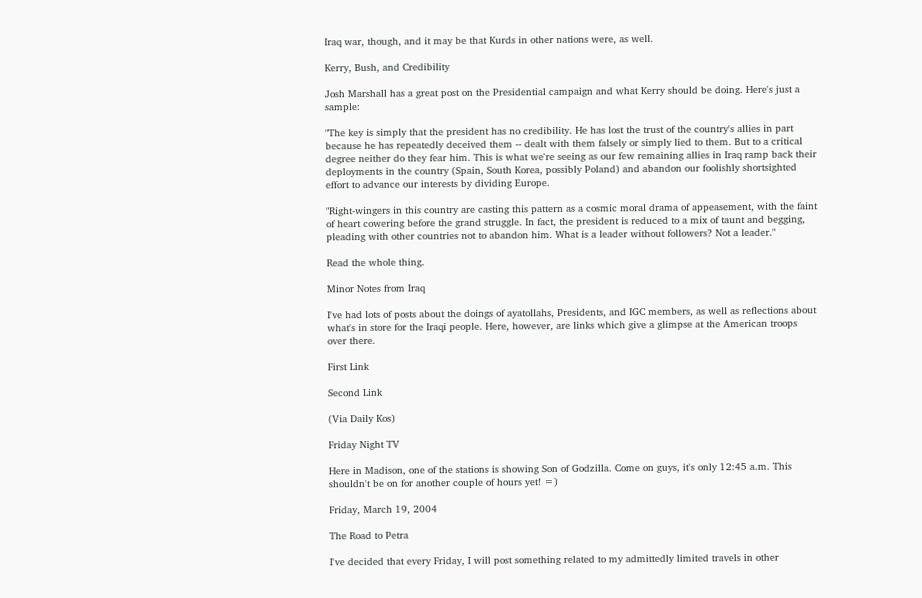Iraq war, though, and it may be that Kurds in other nations were, as well.

Kerry, Bush, and Credibility

Josh Marshall has a great post on the Presidential campaign and what Kerry should be doing. Here's just a sample:

"The key is simply that the president has no credibility. He has lost the trust of the country's allies in part because he has repeatedly deceived them -- dealt with them falsely or simply lied to them. But to a critical degree neither do they fear him. This is what we're seeing as our few remaining allies in Iraq ramp back their deployments in the country (Spain, South Korea, possibly Poland) and abandon our foolishly shortsighted effort to advance our interests by dividing Europe.

"Right-wingers in this country are casting this pattern as a cosmic moral drama of appeasement, with the faint of heart cowering before the grand struggle. In fact, the president is reduced to a mix of taunt and begging, pleading with other countries not to abandon him. What is a leader without followers? Not a leader."

Read the whole thing.

Minor Notes from Iraq

I've had lots of posts about the doings of ayatollahs, Presidents, and IGC members, as well as reflections about what's in store for the Iraqi people. Here, however, are links which give a glimpse at the American troops over there.

First Link

Second Link

(Via Daily Kos)

Friday Night TV

Here in Madison, one of the stations is showing Son of Godzilla. Come on guys, it's only 12:45 a.m. This shouldn't be on for another couple of hours yet! =)

Friday, March 19, 2004

The Road to Petra

I've decided that every Friday, I will post something related to my admittedly limited travels in other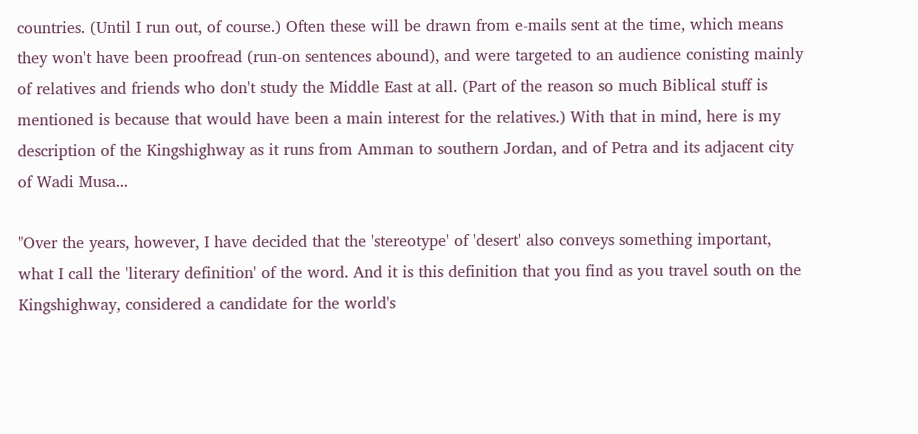countries. (Until I run out, of course.) Often these will be drawn from e-mails sent at the time, which means they won't have been proofread (run-on sentences abound), and were targeted to an audience conisting mainly of relatives and friends who don't study the Middle East at all. (Part of the reason so much Biblical stuff is mentioned is because that would have been a main interest for the relatives.) With that in mind, here is my description of the Kingshighway as it runs from Amman to southern Jordan, and of Petra and its adjacent city of Wadi Musa...

"Over the years, however, I have decided that the 'stereotype' of 'desert' also conveys something important, what I call the 'literary definition' of the word. And it is this definition that you find as you travel south on the Kingshighway, considered a candidate for the world's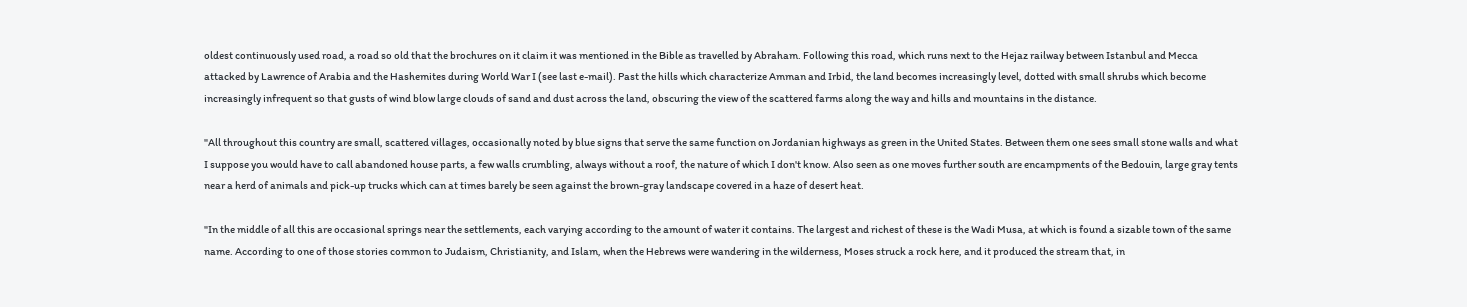oldest continuously used road, a road so old that the brochures on it claim it was mentioned in the Bible as travelled by Abraham. Following this road, which runs next to the Hejaz railway between Istanbul and Mecca attacked by Lawrence of Arabia and the Hashemites during World War I (see last e-mail). Past the hills which characterize Amman and Irbid, the land becomes increasingly level, dotted with small shrubs which become increasingly infrequent so that gusts of wind blow large clouds of sand and dust across the land, obscuring the view of the scattered farms along the way and hills and mountains in the distance.

"All throughout this country are small, scattered villages, occasionally noted by blue signs that serve the same function on Jordanian highways as green in the United States. Between them one sees small stone walls and what I suppose you would have to call abandoned house parts, a few walls crumbling, always without a roof, the nature of which I don't know. Also seen as one moves further south are encampments of the Bedouin, large gray tents near a herd of animals and pick-up trucks which can at times barely be seen against the brown-gray landscape covered in a haze of desert heat.

"In the middle of all this are occasional springs near the settlements, each varying according to the amount of water it contains. The largest and richest of these is the Wadi Musa, at which is found a sizable town of the same name. According to one of those stories common to Judaism, Christianity, and Islam, when the Hebrews were wandering in the wilderness, Moses struck a rock here, and it produced the stream that, in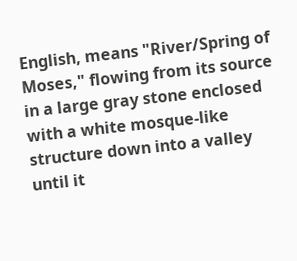English, means "River/Spring of Moses," flowing from its source in a large gray stone enclosed with a white mosque-like structure down into a valley until it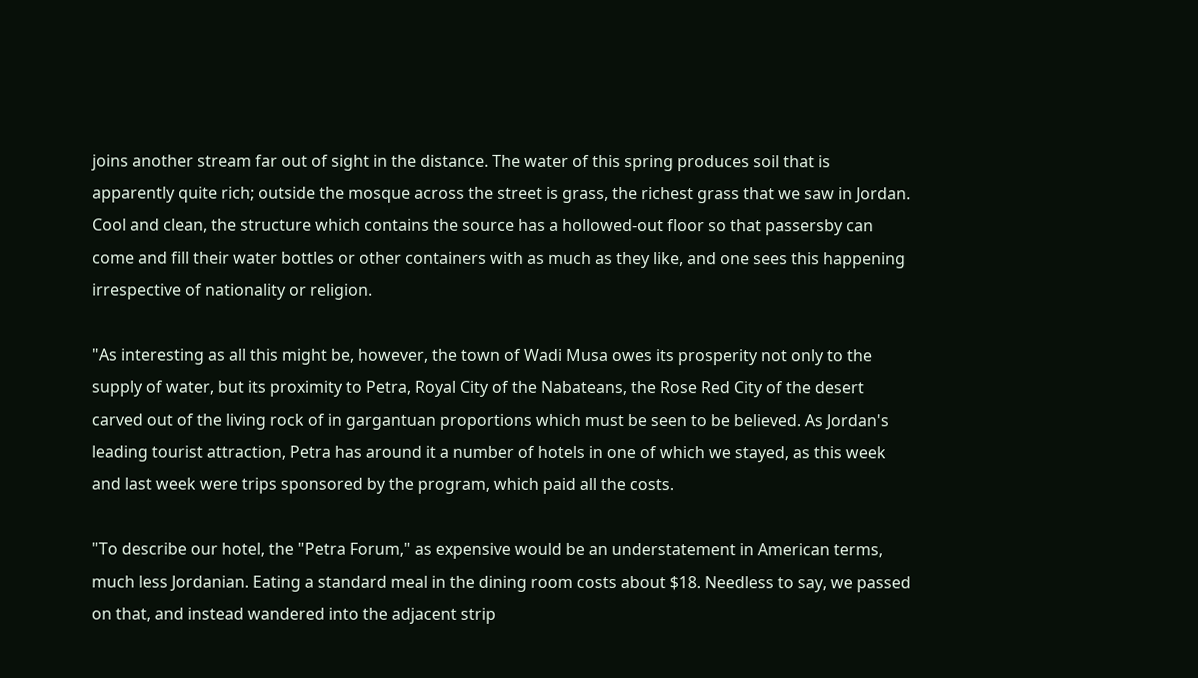joins another stream far out of sight in the distance. The water of this spring produces soil that is apparently quite rich; outside the mosque across the street is grass, the richest grass that we saw in Jordan. Cool and clean, the structure which contains the source has a hollowed-out floor so that passersby can come and fill their water bottles or other containers with as much as they like, and one sees this happening irrespective of nationality or religion.

"As interesting as all this might be, however, the town of Wadi Musa owes its prosperity not only to the supply of water, but its proximity to Petra, Royal City of the Nabateans, the Rose Red City of the desert carved out of the living rock of in gargantuan proportions which must be seen to be believed. As Jordan's leading tourist attraction, Petra has around it a number of hotels in one of which we stayed, as this week and last week were trips sponsored by the program, which paid all the costs.

"To describe our hotel, the "Petra Forum," as expensive would be an understatement in American terms, much less Jordanian. Eating a standard meal in the dining room costs about $18. Needless to say, we passed on that, and instead wandered into the adjacent strip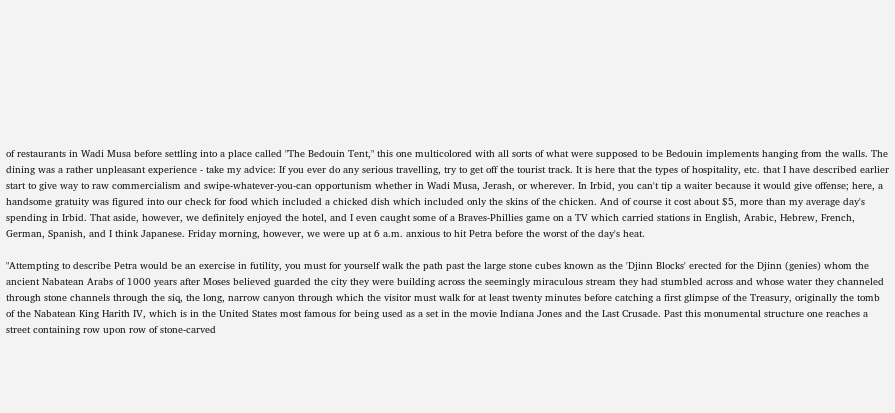of restaurants in Wadi Musa before settling into a place called "The Bedouin Tent," this one multicolored with all sorts of what were supposed to be Bedouin implements hanging from the walls. The dining was a rather unpleasant experience - take my advice: If you ever do any serious travelling, try to get off the tourist track. It is here that the types of hospitality, etc. that I have described earlier start to give way to raw commercialism and swipe-whatever-you-can opportunism whether in Wadi Musa, Jerash, or wherever. In Irbid, you can't tip a waiter because it would give offense; here, a handsome gratuity was figured into our check for food which included a chicked dish which included only the skins of the chicken. And of course it cost about $5, more than my average day's spending in Irbid. That aside, however, we definitely enjoyed the hotel, and I even caught some of a Braves-Phillies game on a TV which carried stations in English, Arabic, Hebrew, French, German, Spanish, and I think Japanese. Friday morning, however, we were up at 6 a.m. anxious to hit Petra before the worst of the day's heat.

"Attempting to describe Petra would be an exercise in futility, you must for yourself walk the path past the large stone cubes known as the 'Djinn Blocks' erected for the Djinn (genies) whom the ancient Nabatean Arabs of 1000 years after Moses believed guarded the city they were building across the seemingly miraculous stream they had stumbled across and whose water they channeled through stone channels through the siq, the long, narrow canyon through which the visitor must walk for at least twenty minutes before catching a first glimpse of the Treasury, originally the tomb of the Nabatean King Harith IV, which is in the United States most famous for being used as a set in the movie Indiana Jones and the Last Crusade. Past this monumental structure one reaches a street containing row upon row of stone-carved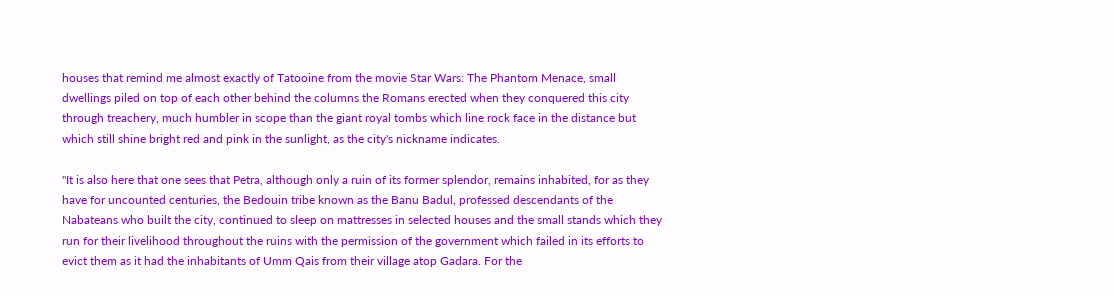houses that remind me almost exactly of Tatooine from the movie Star Wars: The Phantom Menace, small dwellings piled on top of each other behind the columns the Romans erected when they conquered this city through treachery, much humbler in scope than the giant royal tombs which line rock face in the distance but which still shine bright red and pink in the sunlight, as the city's nickname indicates.

"It is also here that one sees that Petra, although only a ruin of its former splendor, remains inhabited, for as they have for uncounted centuries, the Bedouin tribe known as the Banu Badul, professed descendants of the Nabateans who built the city, continued to sleep on mattresses in selected houses and the small stands which they run for their livelihood throughout the ruins with the permission of the government which failed in its efforts to evict them as it had the inhabitants of Umm Qais from their village atop Gadara. For the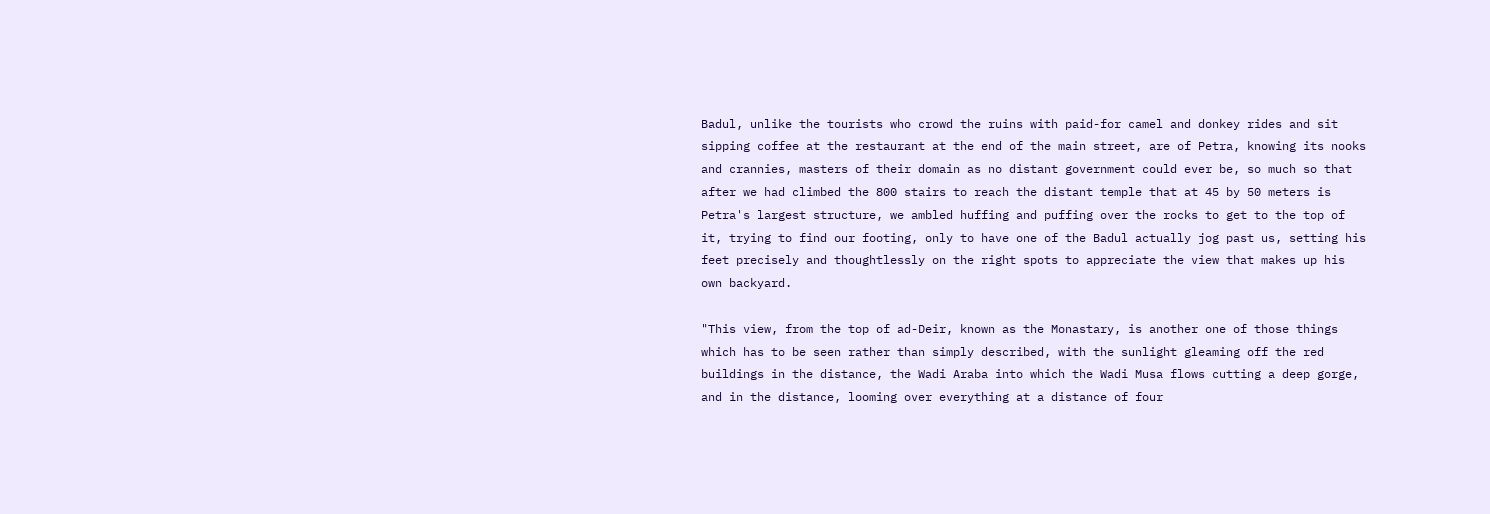Badul, unlike the tourists who crowd the ruins with paid-for camel and donkey rides and sit sipping coffee at the restaurant at the end of the main street, are of Petra, knowing its nooks and crannies, masters of their domain as no distant government could ever be, so much so that after we had climbed the 800 stairs to reach the distant temple that at 45 by 50 meters is Petra's largest structure, we ambled huffing and puffing over the rocks to get to the top of it, trying to find our footing, only to have one of the Badul actually jog past us, setting his feet precisely and thoughtlessly on the right spots to appreciate the view that makes up his own backyard.

"This view, from the top of ad-Deir, known as the Monastary, is another one of those things which has to be seen rather than simply described, with the sunlight gleaming off the red buildings in the distance, the Wadi Araba into which the Wadi Musa flows cutting a deep gorge, and in the distance, looming over everything at a distance of four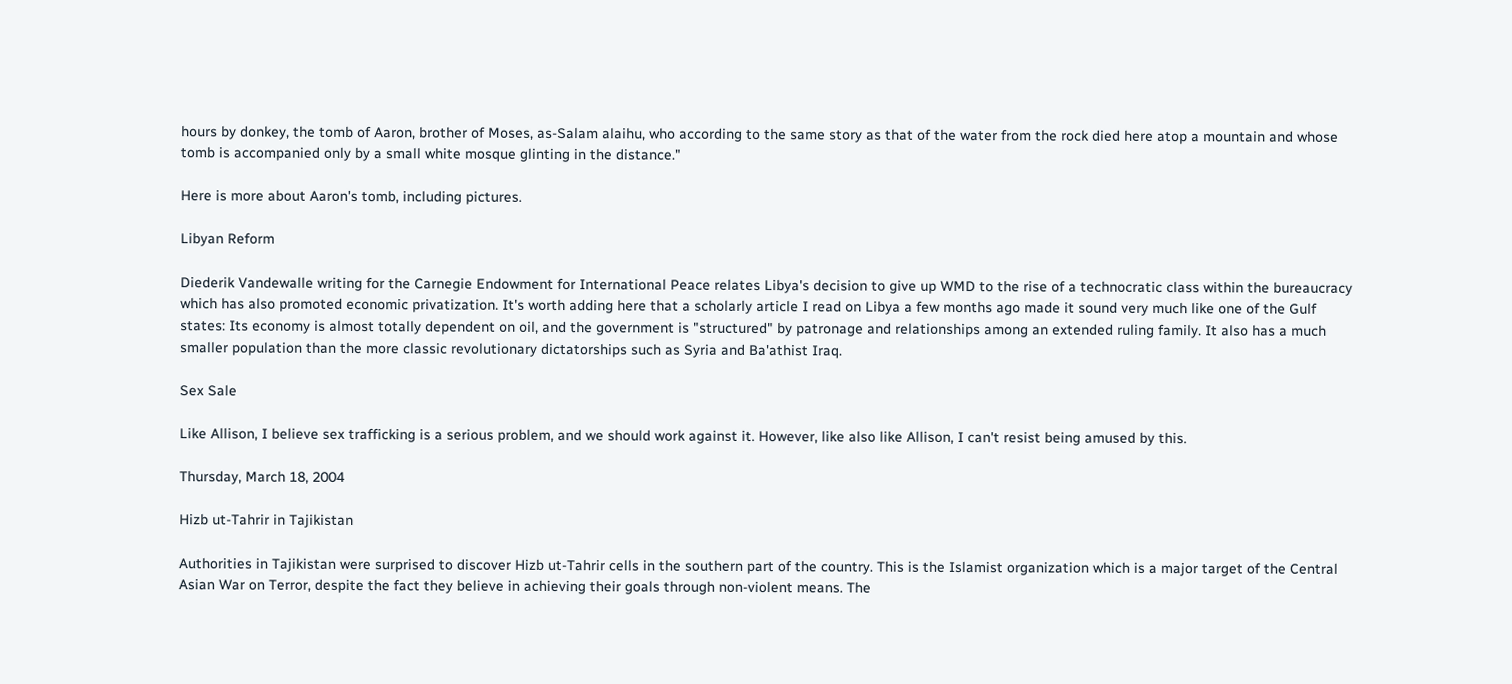hours by donkey, the tomb of Aaron, brother of Moses, as-Salam alaihu, who according to the same story as that of the water from the rock died here atop a mountain and whose tomb is accompanied only by a small white mosque glinting in the distance."

Here is more about Aaron's tomb, including pictures.

Libyan Reform

Diederik Vandewalle writing for the Carnegie Endowment for International Peace relates Libya's decision to give up WMD to the rise of a technocratic class within the bureaucracy which has also promoted economic privatization. It's worth adding here that a scholarly article I read on Libya a few months ago made it sound very much like one of the Gulf states: Its economy is almost totally dependent on oil, and the government is "structured" by patronage and relationships among an extended ruling family. It also has a much smaller population than the more classic revolutionary dictatorships such as Syria and Ba'athist Iraq.

Sex Sale

Like Allison, I believe sex trafficking is a serious problem, and we should work against it. However, like also like Allison, I can't resist being amused by this.

Thursday, March 18, 2004

Hizb ut-Tahrir in Tajikistan

Authorities in Tajikistan were surprised to discover Hizb ut-Tahrir cells in the southern part of the country. This is the Islamist organization which is a major target of the Central Asian War on Terror, despite the fact they believe in achieving their goals through non-violent means. The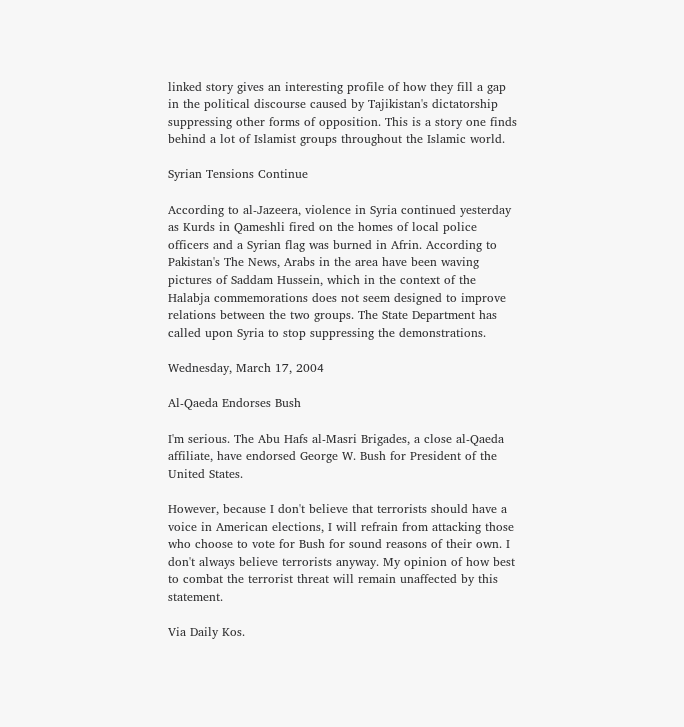linked story gives an interesting profile of how they fill a gap in the political discourse caused by Tajikistan's dictatorship suppressing other forms of opposition. This is a story one finds behind a lot of Islamist groups throughout the Islamic world.

Syrian Tensions Continue

According to al-Jazeera, violence in Syria continued yesterday as Kurds in Qameshli fired on the homes of local police officers and a Syrian flag was burned in Afrin. According to Pakistan's The News, Arabs in the area have been waving pictures of Saddam Hussein, which in the context of the Halabja commemorations does not seem designed to improve relations between the two groups. The State Department has called upon Syria to stop suppressing the demonstrations.

Wednesday, March 17, 2004

Al-Qaeda Endorses Bush

I'm serious. The Abu Hafs al-Masri Brigades, a close al-Qaeda affiliate, have endorsed George W. Bush for President of the United States.

However, because I don't believe that terrorists should have a voice in American elections, I will refrain from attacking those who choose to vote for Bush for sound reasons of their own. I don't always believe terrorists anyway. My opinion of how best to combat the terrorist threat will remain unaffected by this statement.

Via Daily Kos.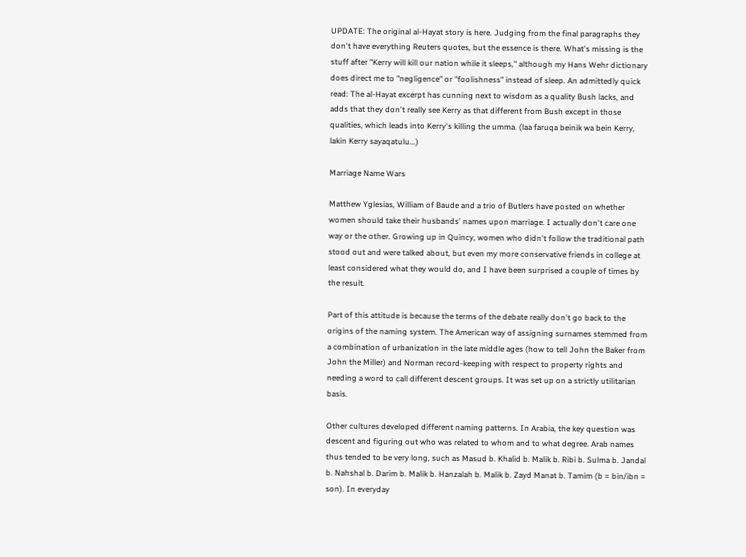UPDATE: The original al-Hayat story is here. Judging from the final paragraphs they don't have everything Reuters quotes, but the essence is there. What's missing is the stuff after "Kerry will kill our nation while it sleeps," although my Hans Wehr dictionary does direct me to "negligence" or "foolishness" instead of sleep. An admittedly quick read: The al-Hayat excerpt has cunning next to wisdom as a quality Bush lacks, and adds that they don't really see Kerry as that different from Bush except in those qualities, which leads into Kerry's killing the umma. (laa faruqa beinik wa bein Kerry, lakin Kerry sayaqatulu...)

Marriage Name Wars

Matthew Yglesias, William of Baude and a trio of Butlers have posted on whether women should take their husbands' names upon marriage. I actually don't care one way or the other. Growing up in Quincy, women who didn't follow the traditional path stood out and were talked about, but even my more conservative friends in college at least considered what they would do, and I have been surprised a couple of times by the result.

Part of this attitude is because the terms of the debate really don't go back to the origins of the naming system. The American way of assigning surnames stemmed from a combination of urbanization in the late middle ages (how to tell John the Baker from John the Miller) and Norman record-keeping with respect to property rights and needing a word to call different descent groups. It was set up on a strictly utilitarian basis.

Other cultures developed different naming patterns. In Arabia, the key question was descent and figuring out who was related to whom and to what degree. Arab names thus tended to be very long, such as Masud b. Khalid b. Malik b. Ribi b. Sulma b. Jandal b. Nahshal b. Darim b. Malik b. Hanzalah b. Malik b. Zayd Manat b. Tamim (b = bin/ibn = son). In everyday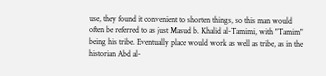use, they found it convenient to shorten things, so this man would often be referred to as just Masud b. Khalid al-Tamimi, with "Tamim" being his tribe. Eventually place would work as well as tribe, as in the historian Abd al-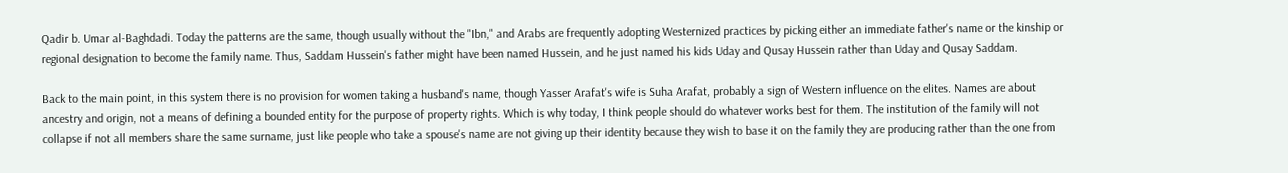Qadir b. Umar al-Baghdadi. Today the patterns are the same, though usually without the "Ibn," and Arabs are frequently adopting Westernized practices by picking either an immediate father's name or the kinship or regional designation to become the family name. Thus, Saddam Hussein's father might have been named Hussein, and he just named his kids Uday and Qusay Hussein rather than Uday and Qusay Saddam.

Back to the main point, in this system there is no provision for women taking a husband's name, though Yasser Arafat's wife is Suha Arafat, probably a sign of Western influence on the elites. Names are about ancestry and origin, not a means of defining a bounded entity for the purpose of property rights. Which is why today, I think people should do whatever works best for them. The institution of the family will not collapse if not all members share the same surname, just like people who take a spouse's name are not giving up their identity because they wish to base it on the family they are producing rather than the one from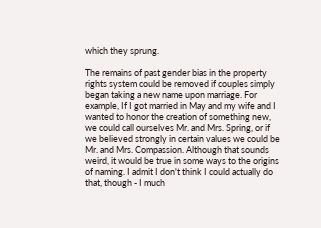which they sprung.

The remains of past gender bias in the property rights system could be removed if couples simply began taking a new name upon marriage. For example, If I got married in May and my wife and I wanted to honor the creation of something new, we could call ourselves Mr. and Mrs. Spring, or if we believed strongly in certain values we could be Mr. and Mrs. Compassion. Although that sounds weird, it would be true in some ways to the origins of naming. I admit I don't think I could actually do that, though - I much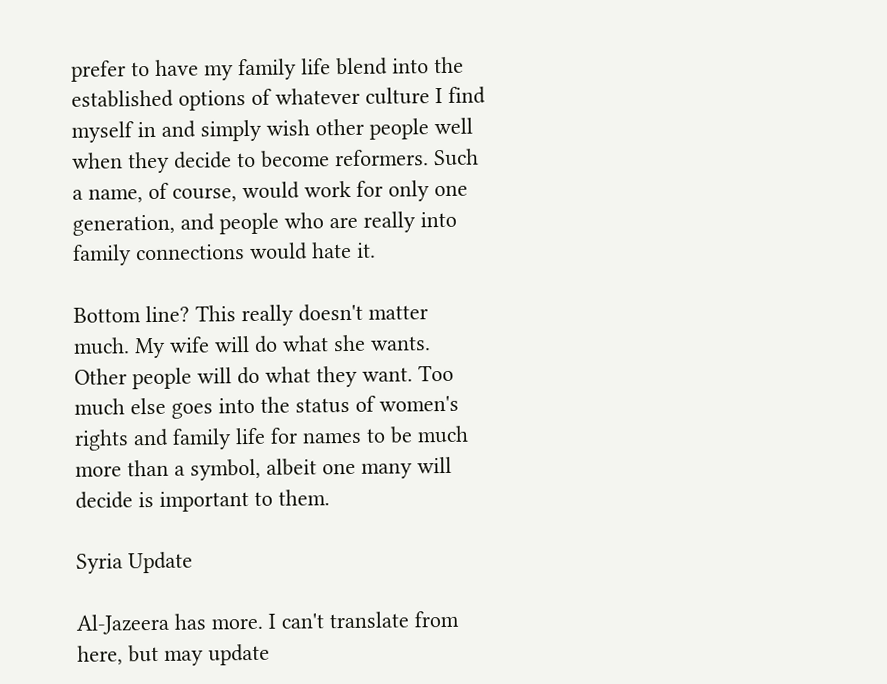prefer to have my family life blend into the established options of whatever culture I find myself in and simply wish other people well when they decide to become reformers. Such a name, of course, would work for only one generation, and people who are really into family connections would hate it.

Bottom line? This really doesn't matter much. My wife will do what she wants. Other people will do what they want. Too much else goes into the status of women's rights and family life for names to be much more than a symbol, albeit one many will decide is important to them.

Syria Update

Al-Jazeera has more. I can't translate from here, but may update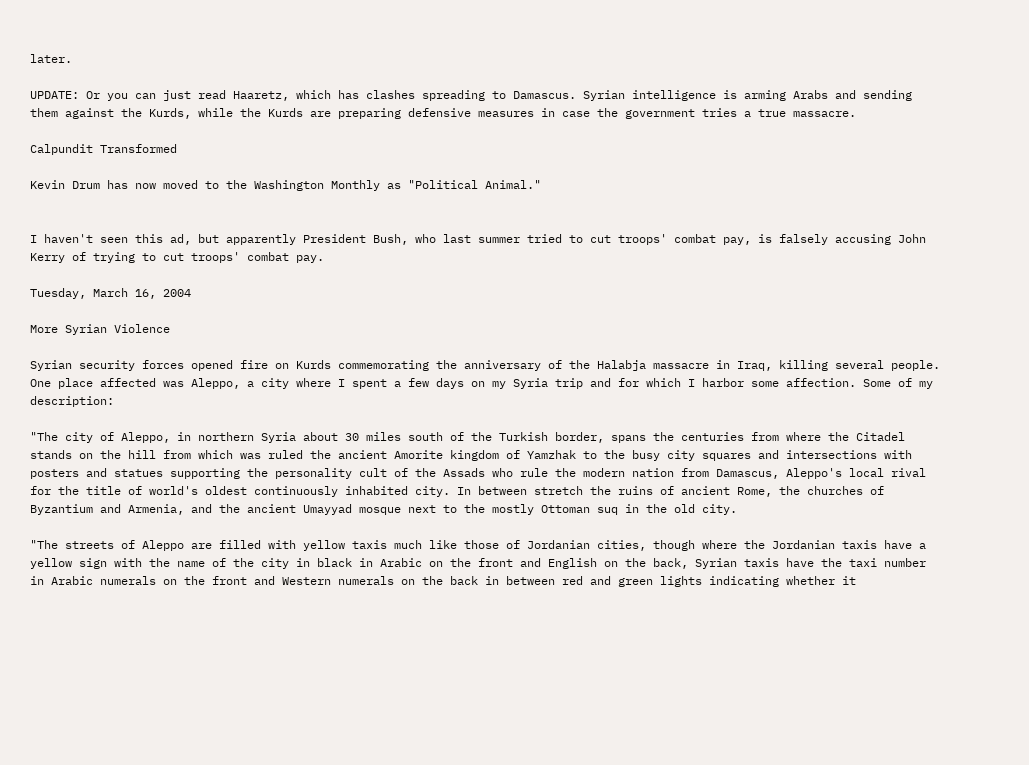later.

UPDATE: Or you can just read Haaretz, which has clashes spreading to Damascus. Syrian intelligence is arming Arabs and sending them against the Kurds, while the Kurds are preparing defensive measures in case the government tries a true massacre.

Calpundit Transformed

Kevin Drum has now moved to the Washington Monthly as "Political Animal."


I haven't seen this ad, but apparently President Bush, who last summer tried to cut troops' combat pay, is falsely accusing John Kerry of trying to cut troops' combat pay.

Tuesday, March 16, 2004

More Syrian Violence

Syrian security forces opened fire on Kurds commemorating the anniversary of the Halabja massacre in Iraq, killing several people. One place affected was Aleppo, a city where I spent a few days on my Syria trip and for which I harbor some affection. Some of my description:

"The city of Aleppo, in northern Syria about 30 miles south of the Turkish border, spans the centuries from where the Citadel stands on the hill from which was ruled the ancient Amorite kingdom of Yamzhak to the busy city squares and intersections with posters and statues supporting the personality cult of the Assads who rule the modern nation from Damascus, Aleppo's local rival for the title of world's oldest continuously inhabited city. In between stretch the ruins of ancient Rome, the churches of Byzantium and Armenia, and the ancient Umayyad mosque next to the mostly Ottoman suq in the old city.

"The streets of Aleppo are filled with yellow taxis much like those of Jordanian cities, though where the Jordanian taxis have a yellow sign with the name of the city in black in Arabic on the front and English on the back, Syrian taxis have the taxi number in Arabic numerals on the front and Western numerals on the back in between red and green lights indicating whether it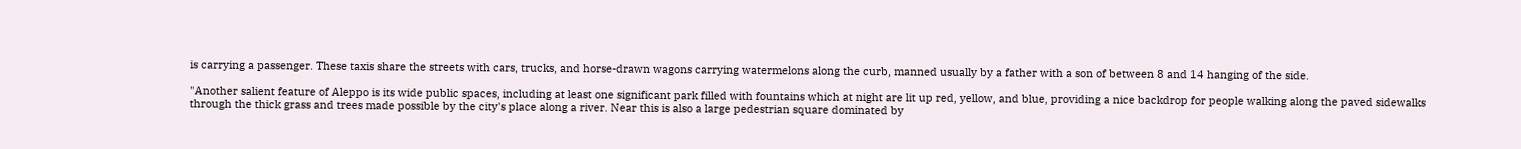is carrying a passenger. These taxis share the streets with cars, trucks, and horse-drawn wagons carrying watermelons along the curb, manned usually by a father with a son of between 8 and 14 hanging of the side.

"Another salient feature of Aleppo is its wide public spaces, including at least one significant park filled with fountains which at night are lit up red, yellow, and blue, providing a nice backdrop for people walking along the paved sidewalks through the thick grass and trees made possible by the city's place along a river. Near this is also a large pedestrian square dominated by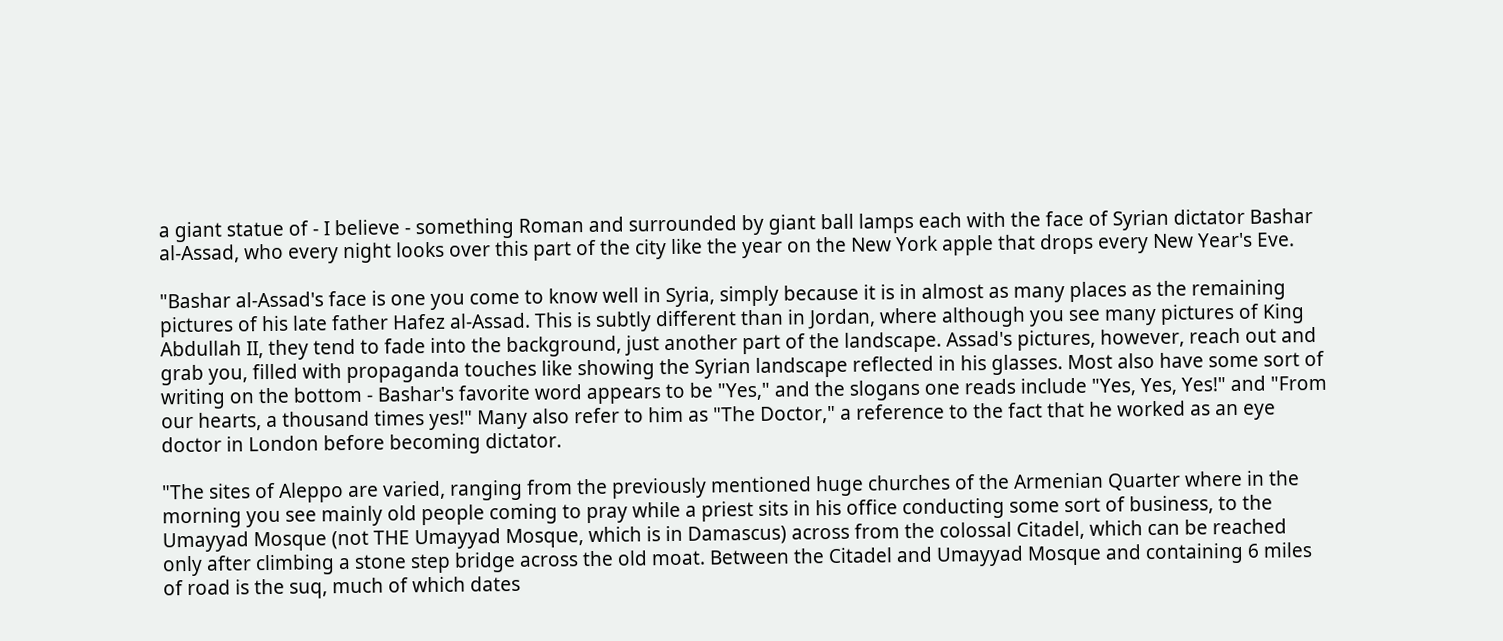a giant statue of - I believe - something Roman and surrounded by giant ball lamps each with the face of Syrian dictator Bashar al-Assad, who every night looks over this part of the city like the year on the New York apple that drops every New Year's Eve.

"Bashar al-Assad's face is one you come to know well in Syria, simply because it is in almost as many places as the remaining pictures of his late father Hafez al-Assad. This is subtly different than in Jordan, where although you see many pictures of King Abdullah II, they tend to fade into the background, just another part of the landscape. Assad's pictures, however, reach out and grab you, filled with propaganda touches like showing the Syrian landscape reflected in his glasses. Most also have some sort of writing on the bottom - Bashar's favorite word appears to be "Yes," and the slogans one reads include "Yes, Yes, Yes!" and "From our hearts, a thousand times yes!" Many also refer to him as "The Doctor," a reference to the fact that he worked as an eye doctor in London before becoming dictator.

"The sites of Aleppo are varied, ranging from the previously mentioned huge churches of the Armenian Quarter where in the morning you see mainly old people coming to pray while a priest sits in his office conducting some sort of business, to the Umayyad Mosque (not THE Umayyad Mosque, which is in Damascus) across from the colossal Citadel, which can be reached only after climbing a stone step bridge across the old moat. Between the Citadel and Umayyad Mosque and containing 6 miles of road is the suq, much of which dates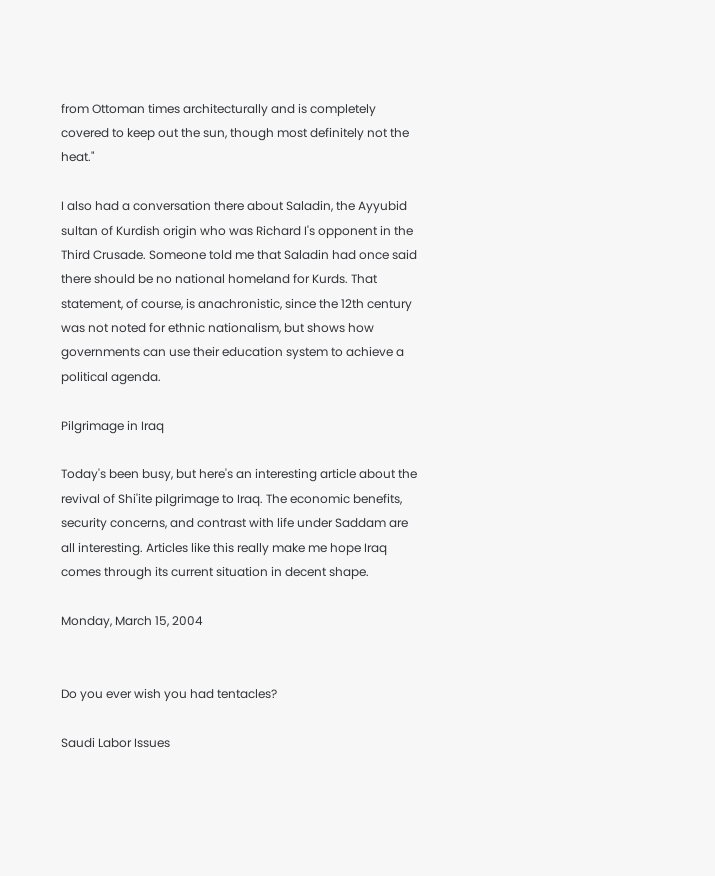from Ottoman times architecturally and is completely covered to keep out the sun, though most definitely not the heat."

I also had a conversation there about Saladin, the Ayyubid sultan of Kurdish origin who was Richard I's opponent in the Third Crusade. Someone told me that Saladin had once said there should be no national homeland for Kurds. That statement, of course, is anachronistic, since the 12th century was not noted for ethnic nationalism, but shows how governments can use their education system to achieve a political agenda.

Pilgrimage in Iraq

Today's been busy, but here's an interesting article about the revival of Shi'ite pilgrimage to Iraq. The economic benefits, security concerns, and contrast with life under Saddam are all interesting. Articles like this really make me hope Iraq comes through its current situation in decent shape.

Monday, March 15, 2004


Do you ever wish you had tentacles?

Saudi Labor Issues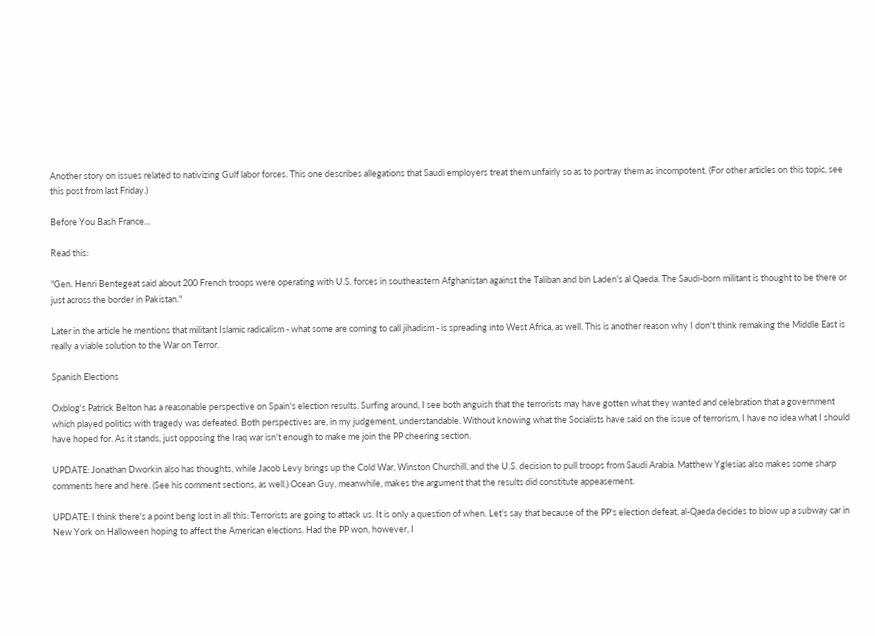Another story on issues related to nativizing Gulf labor forces. This one describes allegations that Saudi employers treat them unfairly so as to portray them as incompotent. (For other articles on this topic, see this post from last Friday.)

Before You Bash France...

Read this:

"Gen. Henri Bentegeat said about 200 French troops were operating with U.S. forces in southeastern Afghanistan against the Taliban and bin Laden's al Qaeda. The Saudi-born militant is thought to be there or just across the border in Pakistan."

Later in the article he mentions that militant Islamic radicalism - what some are coming to call jihadism - is spreading into West Africa, as well. This is another reason why I don't think remaking the Middle East is really a viable solution to the War on Terror.

Spanish Elections

Oxblog's Patrick Belton has a reasonable perspective on Spain's election results. Surfing around, I see both anguish that the terrorists may have gotten what they wanted and celebration that a government which played politics with tragedy was defeated. Both perspectives are, in my judgement, understandable. Without knowing what the Socialists have said on the issue of terrorism, I have no idea what I should have hoped for. As it stands, just opposing the Iraq war isn't enough to make me join the PP cheering section.

UPDATE: Jonathan Dworkin also has thoughts, while Jacob Levy brings up the Cold War, Winston Churchill, and the U.S. decision to pull troops from Saudi Arabia. Matthew Yglesias also makes some sharp comments here and here. (See his comment sections, as well.) Ocean Guy, meanwhile, makes the argument that the results did constitute appeasement.

UPDATE: I think there's a point beng lost in all this: Terrorists are going to attack us. It is only a question of when. Let's say that because of the PP's election defeat, al-Qaeda decides to blow up a subway car in New York on Halloween hoping to affect the American elections. Had the PP won, however, I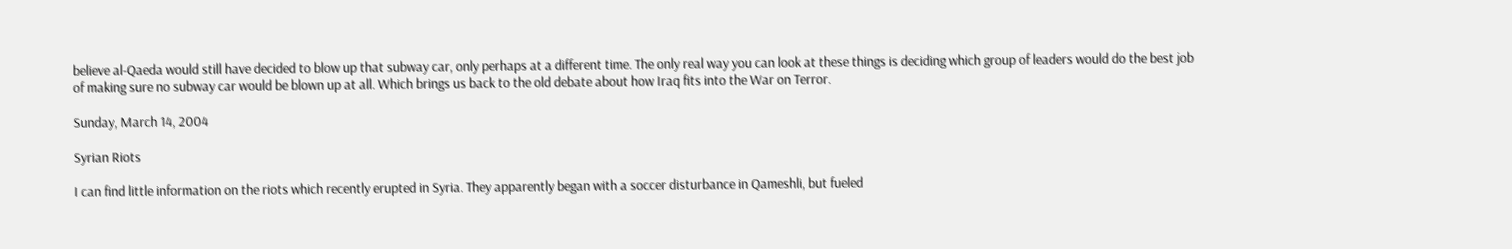believe al-Qaeda would still have decided to blow up that subway car, only perhaps at a different time. The only real way you can look at these things is deciding which group of leaders would do the best job of making sure no subway car would be blown up at all. Which brings us back to the old debate about how Iraq fits into the War on Terror.

Sunday, March 14, 2004

Syrian Riots

I can find little information on the riots which recently erupted in Syria. They apparently began with a soccer disturbance in Qameshli, but fueled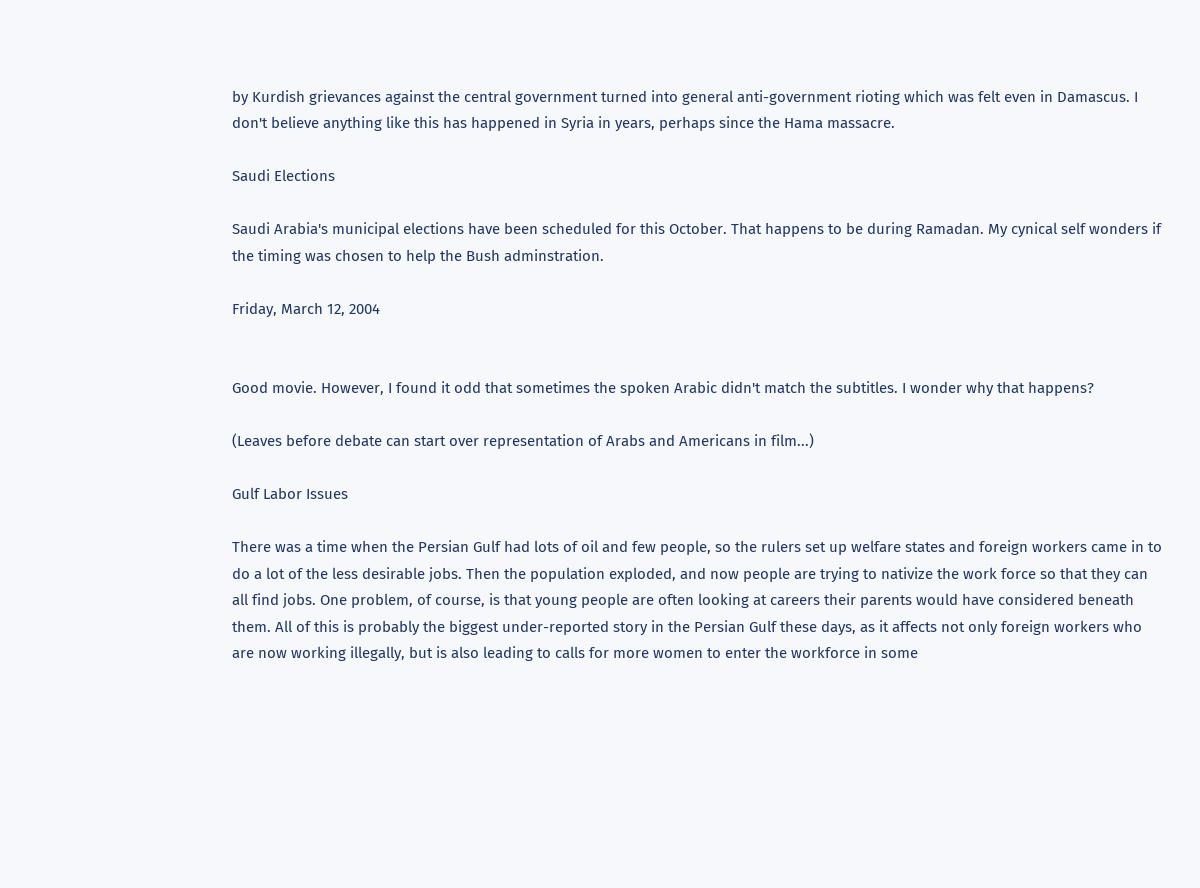by Kurdish grievances against the central government turned into general anti-government rioting which was felt even in Damascus. I don't believe anything like this has happened in Syria in years, perhaps since the Hama massacre.

Saudi Elections

Saudi Arabia's municipal elections have been scheduled for this October. That happens to be during Ramadan. My cynical self wonders if the timing was chosen to help the Bush adminstration.

Friday, March 12, 2004


Good movie. However, I found it odd that sometimes the spoken Arabic didn't match the subtitles. I wonder why that happens?

(Leaves before debate can start over representation of Arabs and Americans in film...)

Gulf Labor Issues

There was a time when the Persian Gulf had lots of oil and few people, so the rulers set up welfare states and foreign workers came in to do a lot of the less desirable jobs. Then the population exploded, and now people are trying to nativize the work force so that they can all find jobs. One problem, of course, is that young people are often looking at careers their parents would have considered beneath them. All of this is probably the biggest under-reported story in the Persian Gulf these days, as it affects not only foreign workers who are now working illegally, but is also leading to calls for more women to enter the workforce in some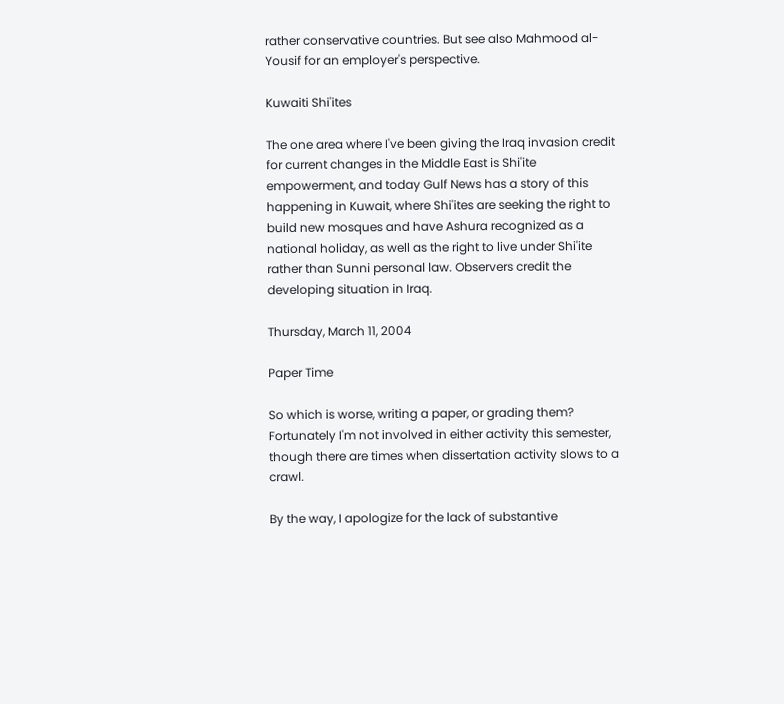rather conservative countries. But see also Mahmood al-Yousif for an employer's perspective.

Kuwaiti Shi'ites

The one area where I've been giving the Iraq invasion credit for current changes in the Middle East is Shi'ite empowerment, and today Gulf News has a story of this happening in Kuwait, where Shi'ites are seeking the right to build new mosques and have Ashura recognized as a national holiday, as well as the right to live under Shi'ite rather than Sunni personal law. Observers credit the developing situation in Iraq.

Thursday, March 11, 2004

Paper Time

So which is worse, writing a paper, or grading them? Fortunately I'm not involved in either activity this semester, though there are times when dissertation activity slows to a crawl.

By the way, I apologize for the lack of substantive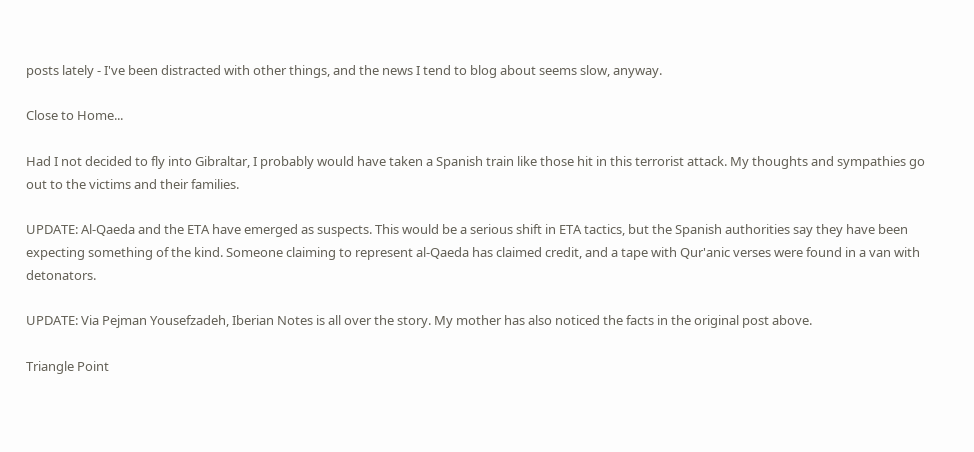posts lately - I've been distracted with other things, and the news I tend to blog about seems slow, anyway.

Close to Home...

Had I not decided to fly into Gibraltar, I probably would have taken a Spanish train like those hit in this terrorist attack. My thoughts and sympathies go out to the victims and their families.

UPDATE: Al-Qaeda and the ETA have emerged as suspects. This would be a serious shift in ETA tactics, but the Spanish authorities say they have been expecting something of the kind. Someone claiming to represent al-Qaeda has claimed credit, and a tape with Qur'anic verses were found in a van with detonators.

UPDATE: Via Pejman Yousefzadeh, Iberian Notes is all over the story. My mother has also noticed the facts in the original post above.

Triangle Point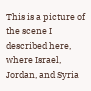This is a picture of the scene I described here, where Israel, Jordan, and Syria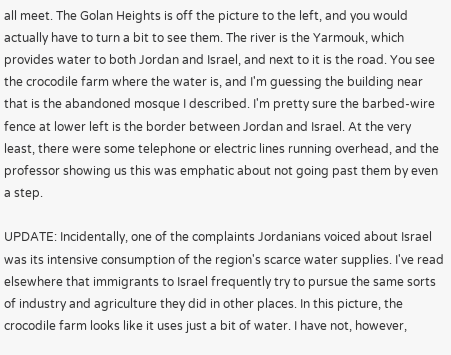all meet. The Golan Heights is off the picture to the left, and you would actually have to turn a bit to see them. The river is the Yarmouk, which provides water to both Jordan and Israel, and next to it is the road. You see the crocodile farm where the water is, and I'm guessing the building near that is the abandoned mosque I described. I'm pretty sure the barbed-wire fence at lower left is the border between Jordan and Israel. At the very least, there were some telephone or electric lines running overhead, and the professor showing us this was emphatic about not going past them by even a step.

UPDATE: Incidentally, one of the complaints Jordanians voiced about Israel was its intensive consumption of the region's scarce water supplies. I've read elsewhere that immigrants to Israel frequently try to pursue the same sorts of industry and agriculture they did in other places. In this picture, the crocodile farm looks like it uses just a bit of water. I have not, however,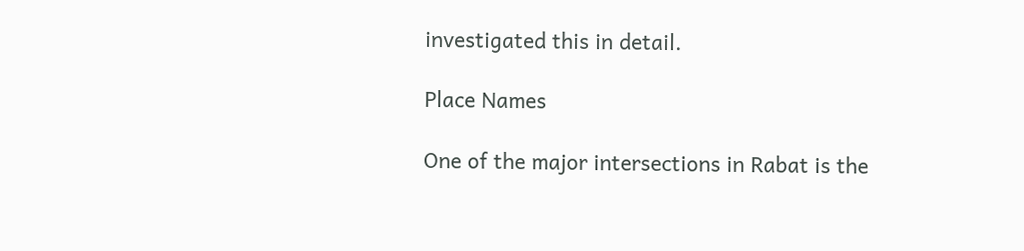investigated this in detail.

Place Names

One of the major intersections in Rabat is the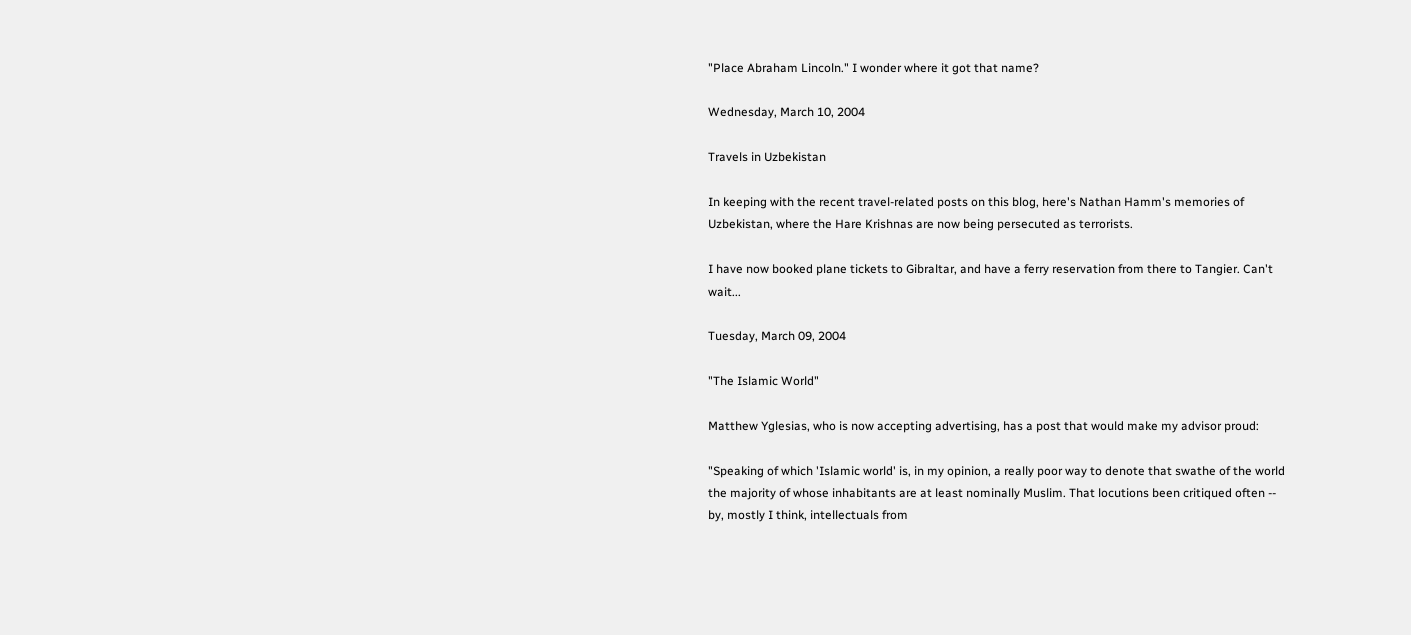"Place Abraham Lincoln." I wonder where it got that name?

Wednesday, March 10, 2004

Travels in Uzbekistan

In keeping with the recent travel-related posts on this blog, here's Nathan Hamm's memories of Uzbekistan, where the Hare Krishnas are now being persecuted as terrorists.

I have now booked plane tickets to Gibraltar, and have a ferry reservation from there to Tangier. Can't wait...

Tuesday, March 09, 2004

"The Islamic World"

Matthew Yglesias, who is now accepting advertising, has a post that would make my advisor proud:

"Speaking of which 'Islamic world' is, in my opinion, a really poor way to denote that swathe of the world the majority of whose inhabitants are at least nominally Muslim. That locutions been critiqued often -- by, mostly I think, intellectuals from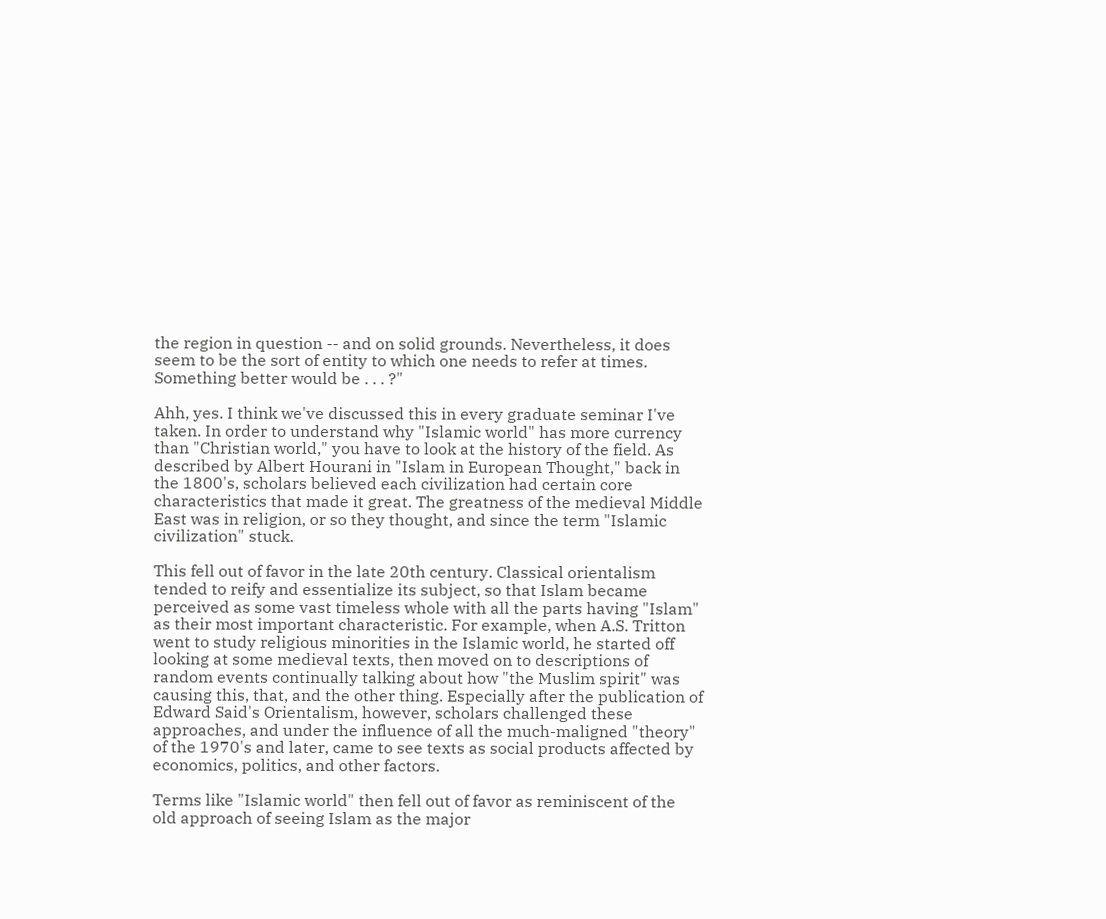the region in question -- and on solid grounds. Nevertheless, it does seem to be the sort of entity to which one needs to refer at times. Something better would be . . . ?"

Ahh, yes. I think we've discussed this in every graduate seminar I've taken. In order to understand why "Islamic world" has more currency than "Christian world," you have to look at the history of the field. As described by Albert Hourani in "Islam in European Thought," back in the 1800's, scholars believed each civilization had certain core characteristics that made it great. The greatness of the medieval Middle East was in religion, or so they thought, and since the term "Islamic civilization" stuck.

This fell out of favor in the late 20th century. Classical orientalism tended to reify and essentialize its subject, so that Islam became perceived as some vast timeless whole with all the parts having "Islam" as their most important characteristic. For example, when A.S. Tritton went to study religious minorities in the Islamic world, he started off looking at some medieval texts, then moved on to descriptions of random events continually talking about how "the Muslim spirit" was causing this, that, and the other thing. Especially after the publication of Edward Said's Orientalism, however, scholars challenged these approaches, and under the influence of all the much-maligned "theory" of the 1970's and later, came to see texts as social products affected by economics, politics, and other factors.

Terms like "Islamic world" then fell out of favor as reminiscent of the old approach of seeing Islam as the major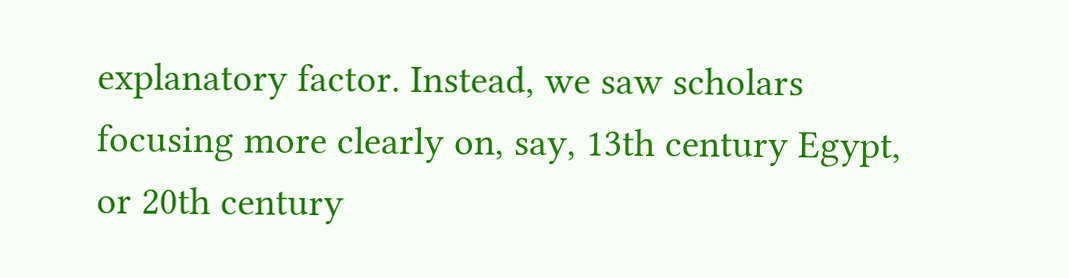explanatory factor. Instead, we saw scholars focusing more clearly on, say, 13th century Egypt, or 20th century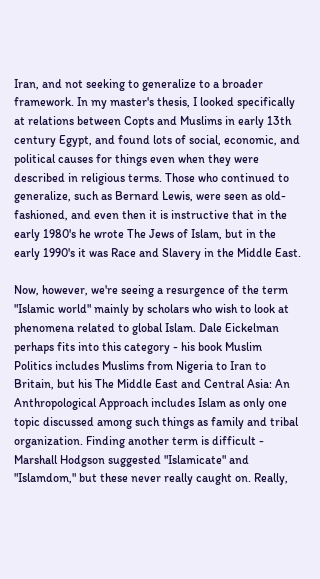Iran, and not seeking to generalize to a broader framework. In my master's thesis, I looked specifically at relations between Copts and Muslims in early 13th century Egypt, and found lots of social, economic, and political causes for things even when they were described in religious terms. Those who continued to generalize, such as Bernard Lewis, were seen as old-fashioned, and even then it is instructive that in the early 1980's he wrote The Jews of Islam, but in the early 1990's it was Race and Slavery in the Middle East.

Now, however, we're seeing a resurgence of the term "Islamic world" mainly by scholars who wish to look at phenomena related to global Islam. Dale Eickelman perhaps fits into this category - his book Muslim Politics includes Muslims from Nigeria to Iran to Britain, but his The Middle East and Central Asia: An Anthropological Approach includes Islam as only one topic discussed among such things as family and tribal organization. Finding another term is difficult - Marshall Hodgson suggested "Islamicate" and "Islamdom," but these never really caught on. Really,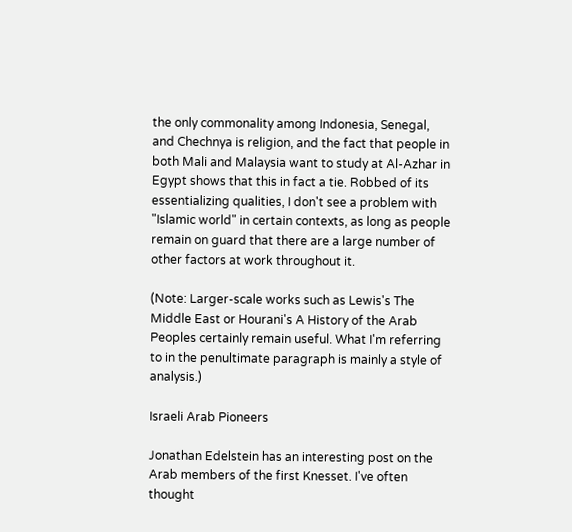the only commonality among Indonesia, Senegal, and Chechnya is religion, and the fact that people in both Mali and Malaysia want to study at Al-Azhar in Egypt shows that this in fact a tie. Robbed of its essentializing qualities, I don't see a problem with "Islamic world" in certain contexts, as long as people remain on guard that there are a large number of other factors at work throughout it.

(Note: Larger-scale works such as Lewis's The Middle East or Hourani's A History of the Arab Peoples certainly remain useful. What I'm referring to in the penultimate paragraph is mainly a style of analysis.)

Israeli Arab Pioneers

Jonathan Edelstein has an interesting post on the Arab members of the first Knesset. I've often thought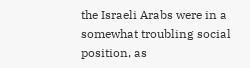the Israeli Arabs were in a somewhat troubling social position, as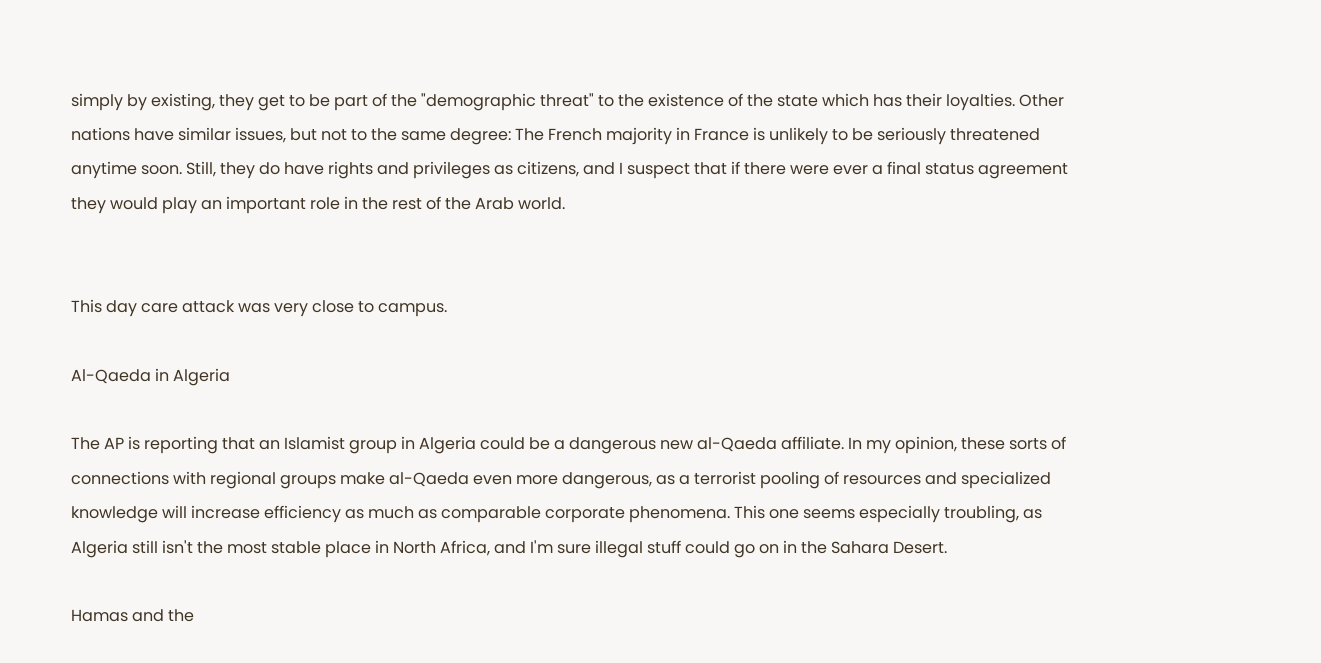simply by existing, they get to be part of the "demographic threat" to the existence of the state which has their loyalties. Other nations have similar issues, but not to the same degree: The French majority in France is unlikely to be seriously threatened anytime soon. Still, they do have rights and privileges as citizens, and I suspect that if there were ever a final status agreement they would play an important role in the rest of the Arab world.


This day care attack was very close to campus.

Al-Qaeda in Algeria

The AP is reporting that an Islamist group in Algeria could be a dangerous new al-Qaeda affiliate. In my opinion, these sorts of connections with regional groups make al-Qaeda even more dangerous, as a terrorist pooling of resources and specialized knowledge will increase efficiency as much as comparable corporate phenomena. This one seems especially troubling, as Algeria still isn't the most stable place in North Africa, and I'm sure illegal stuff could go on in the Sahara Desert.

Hamas and the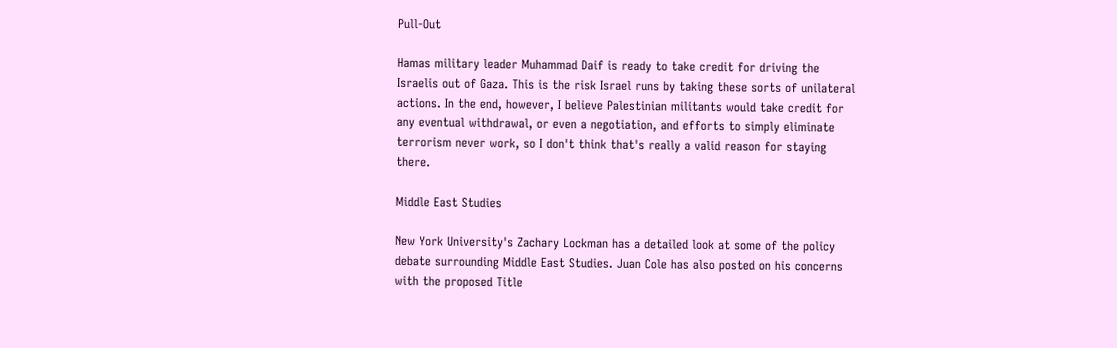Pull-Out

Hamas military leader Muhammad Daif is ready to take credit for driving the Israelis out of Gaza. This is the risk Israel runs by taking these sorts of unilateral actions. In the end, however, I believe Palestinian militants would take credit for any eventual withdrawal, or even a negotiation, and efforts to simply eliminate terrorism never work, so I don't think that's really a valid reason for staying there.

Middle East Studies

New York University's Zachary Lockman has a detailed look at some of the policy debate surrounding Middle East Studies. Juan Cole has also posted on his concerns with the proposed Title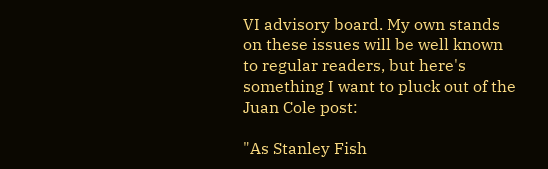VI advisory board. My own stands on these issues will be well known to regular readers, but here's something I want to pluck out of the Juan Cole post:

"As Stanley Fish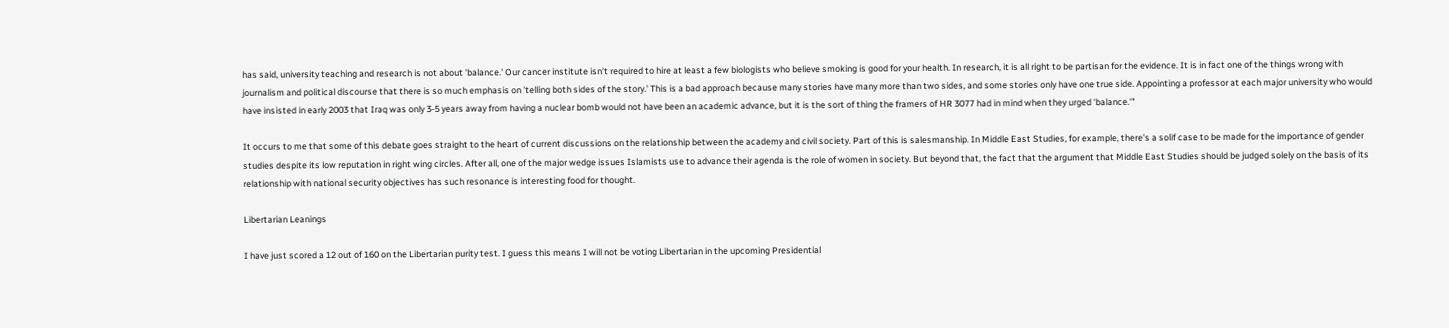has said, university teaching and research is not about 'balance.' Our cancer institute isn't required to hire at least a few biologists who believe smoking is good for your health. In research, it is all right to be partisan for the evidence. It is in fact one of the things wrong with journalism and political discourse that there is so much emphasis on 'telling both sides of the story.' This is a bad approach because many stories have many more than two sides, and some stories only have one true side. Appointing a professor at each major university who would have insisted in early 2003 that Iraq was only 3-5 years away from having a nuclear bomb would not have been an academic advance, but it is the sort of thing the framers of HR 3077 had in mind when they urged 'balance.'"

It occurs to me that some of this debate goes straight to the heart of current discussions on the relationship between the academy and civil society. Part of this is salesmanship. In Middle East Studies, for example, there's a solif case to be made for the importance of gender studies despite its low reputation in right wing circles. After all, one of the major wedge issues Islamists use to advance their agenda is the role of women in society. But beyond that, the fact that the argument that Middle East Studies should be judged solely on the basis of its relationship with national security objectives has such resonance is interesting food for thought.

Libertarian Leanings

I have just scored a 12 out of 160 on the Libertarian purity test. I guess this means I will not be voting Libertarian in the upcoming Presidential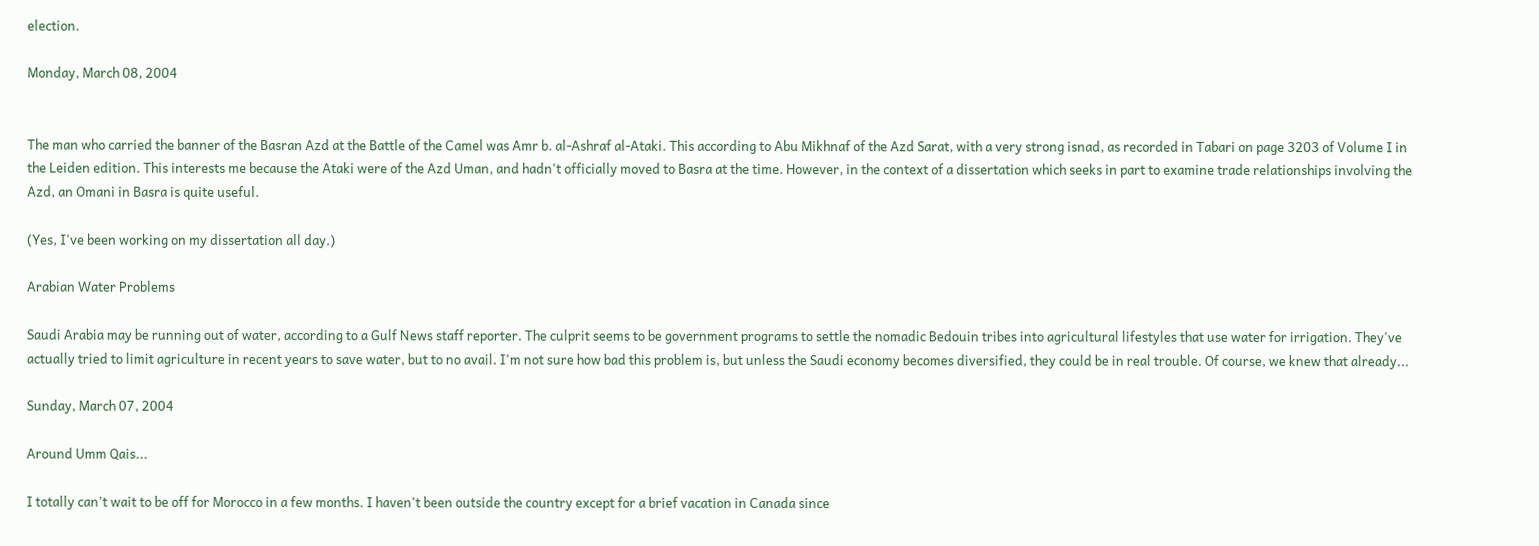election.

Monday, March 08, 2004


The man who carried the banner of the Basran Azd at the Battle of the Camel was Amr b. al-Ashraf al-Ataki. This according to Abu Mikhnaf of the Azd Sarat, with a very strong isnad, as recorded in Tabari on page 3203 of Volume I in the Leiden edition. This interests me because the Ataki were of the Azd Uman, and hadn't officially moved to Basra at the time. However, in the context of a dissertation which seeks in part to examine trade relationships involving the Azd, an Omani in Basra is quite useful.

(Yes, I've been working on my dissertation all day.)

Arabian Water Problems

Saudi Arabia may be running out of water, according to a Gulf News staff reporter. The culprit seems to be government programs to settle the nomadic Bedouin tribes into agricultural lifestyles that use water for irrigation. They've actually tried to limit agriculture in recent years to save water, but to no avail. I'm not sure how bad this problem is, but unless the Saudi economy becomes diversified, they could be in real trouble. Of course, we knew that already...

Sunday, March 07, 2004

Around Umm Qais...

I totally can't wait to be off for Morocco in a few months. I haven't been outside the country except for a brief vacation in Canada since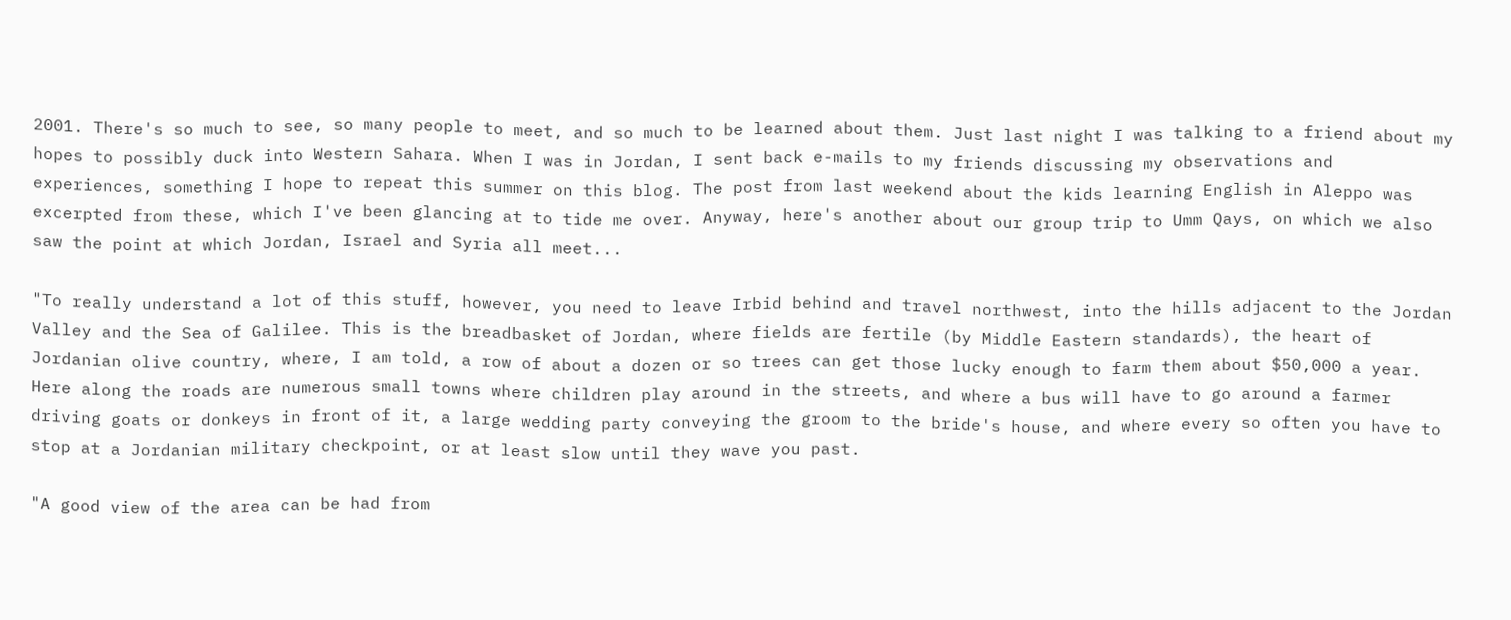2001. There's so much to see, so many people to meet, and so much to be learned about them. Just last night I was talking to a friend about my hopes to possibly duck into Western Sahara. When I was in Jordan, I sent back e-mails to my friends discussing my observations and experiences, something I hope to repeat this summer on this blog. The post from last weekend about the kids learning English in Aleppo was excerpted from these, which I've been glancing at to tide me over. Anyway, here's another about our group trip to Umm Qays, on which we also saw the point at which Jordan, Israel and Syria all meet...

"To really understand a lot of this stuff, however, you need to leave Irbid behind and travel northwest, into the hills adjacent to the Jordan Valley and the Sea of Galilee. This is the breadbasket of Jordan, where fields are fertile (by Middle Eastern standards), the heart of Jordanian olive country, where, I am told, a row of about a dozen or so trees can get those lucky enough to farm them about $50,000 a year. Here along the roads are numerous small towns where children play around in the streets, and where a bus will have to go around a farmer driving goats or donkeys in front of it, a large wedding party conveying the groom to the bride's house, and where every so often you have to stop at a Jordanian military checkpoint, or at least slow until they wave you past.

"A good view of the area can be had from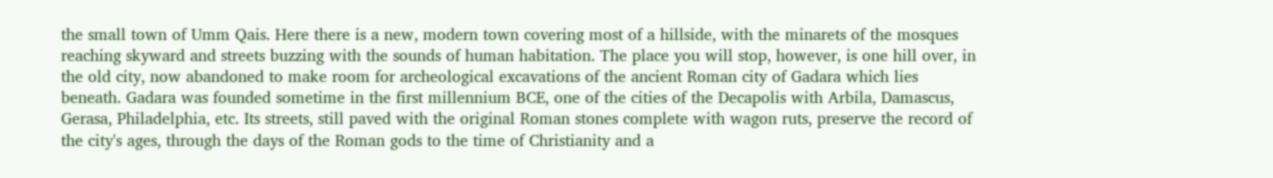the small town of Umm Qais. Here there is a new, modern town covering most of a hillside, with the minarets of the mosques reaching skyward and streets buzzing with the sounds of human habitation. The place you will stop, however, is one hill over, in the old city, now abandoned to make room for archeological excavations of the ancient Roman city of Gadara which lies beneath. Gadara was founded sometime in the first millennium BCE, one of the cities of the Decapolis with Arbila, Damascus, Gerasa, Philadelphia, etc. Its streets, still paved with the original Roman stones complete with wagon ruts, preserve the record of the city's ages, through the days of the Roman gods to the time of Christianity and a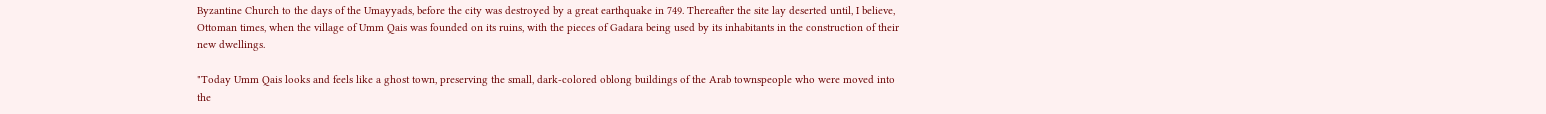Byzantine Church to the days of the Umayyads, before the city was destroyed by a great earthquake in 749. Thereafter the site lay deserted until, I believe, Ottoman times, when the village of Umm Qais was founded on its ruins, with the pieces of Gadara being used by its inhabitants in the construction of their new dwellings.

"Today Umm Qais looks and feels like a ghost town, preserving the small, dark-colored oblong buildings of the Arab townspeople who were moved into the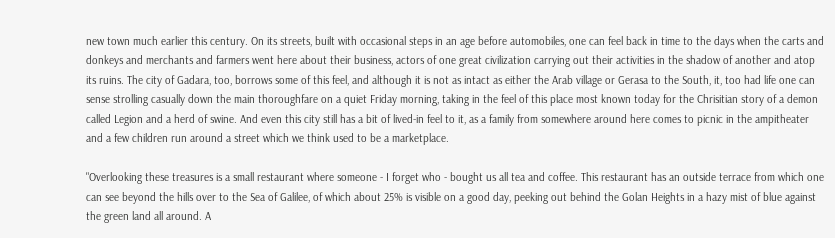new town much earlier this century. On its streets, built with occasional steps in an age before automobiles, one can feel back in time to the days when the carts and donkeys and merchants and farmers went here about their business, actors of one great civilization carrying out their activities in the shadow of another and atop its ruins. The city of Gadara, too, borrows some of this feel, and although it is not as intact as either the Arab village or Gerasa to the South, it, too had life one can sense strolling casually down the main thoroughfare on a quiet Friday morning, taking in the feel of this place most known today for the Chrisitian story of a demon called Legion and a herd of swine. And even this city still has a bit of lived-in feel to it, as a family from somewhere around here comes to picnic in the ampitheater and a few children run around a street which we think used to be a marketplace.

"Overlooking these treasures is a small restaurant where someone - I forget who - bought us all tea and coffee. This restaurant has an outside terrace from which one can see beyond the hills over to the Sea of Galilee, of which about 25% is visible on a good day, peeking out behind the Golan Heights in a hazy mist of blue against the green land all around. A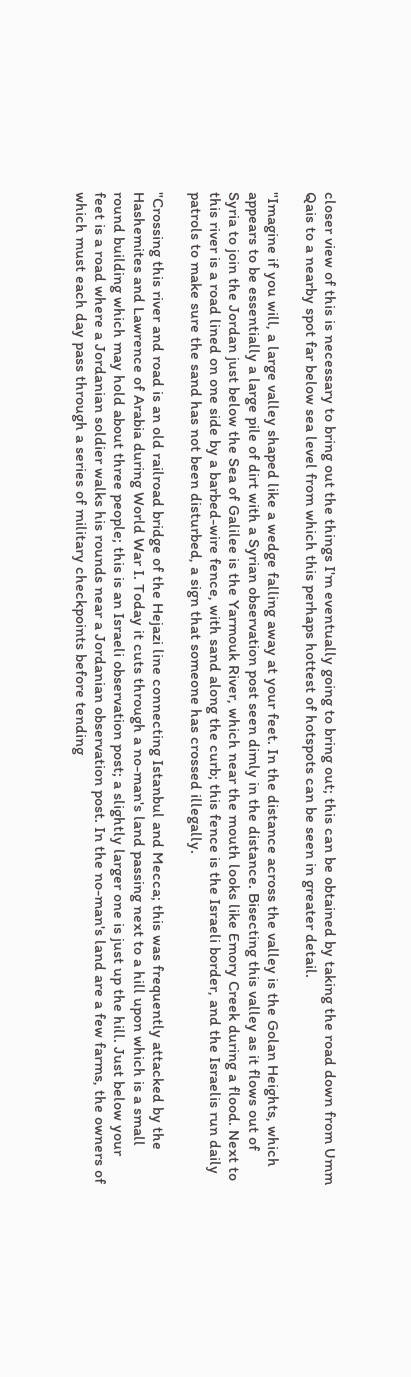closer view of this is necessary to bring out the things I'm eventually going to bring out; this can be obtained by taking the road down from Umm Qais to a nearby spot far below sea level from which this perhaps hottest of hotspots can be seen in greater detail.

"Imagine if you will, a large valley shaped like a wedge falling away at your feet. In the distance across the valley is the Golan Heights, which appears to be essentially a large pile of dirt with a Syrian observation post seen dimly in the distance. Bisecting this valley as it flows out of Syria to join the Jordan just below the Sea of Galilee is the Yarmouk River, which near the mouth looks like Emory Creek during a flood. Next to this river is a road lined on one side by a barbed-wire fence, with sand along the curb; this fence is the Israeli border, and the Israelis run daily patrols to make sure the sand has not been disturbed, a sign that someone has crossed illegally.

"Crossing this river and road is an old railroad bridge of the Hejazi line connecting Istanbul and Mecca; this was frequently attacked by the Hashemites and Lawrence of Arabia during World War I. Today it cuts through a no-man's land passing next to a hill upon which is a small round building which may hold about three people; this is an Israeli observation post; a slightly larger one is just up the hill. Just below your feet is a road where a Jordanian soldier walks his rounds near a Jordanian observation post. In the no-man's land are a few farms, the owners of which must each day pass through a series of military checkpoints before tending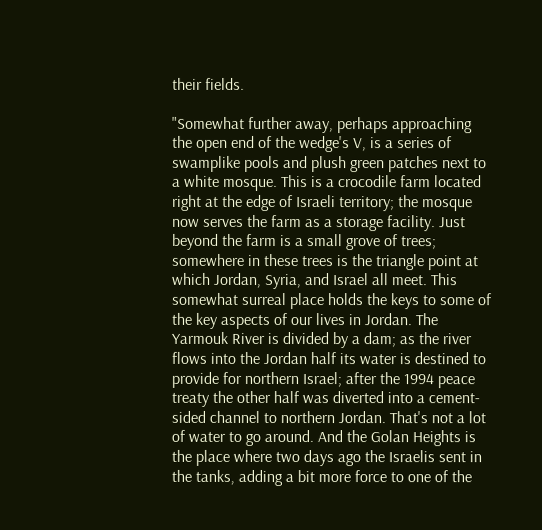their fields.

"Somewhat further away, perhaps approaching the open end of the wedge's V, is a series of swamplike pools and plush green patches next to a white mosque. This is a crocodile farm located right at the edge of Israeli territory; the mosque now serves the farm as a storage facility. Just beyond the farm is a small grove of trees; somewhere in these trees is the triangle point at which Jordan, Syria, and Israel all meet. This somewhat surreal place holds the keys to some of the key aspects of our lives in Jordan. The Yarmouk River is divided by a dam; as the river flows into the Jordan half its water is destined to provide for northern Israel; after the 1994 peace treaty the other half was diverted into a cement-sided channel to northern Jordan. That's not a lot of water to go around. And the Golan Heights is the place where two days ago the Israelis sent in the tanks, adding a bit more force to one of the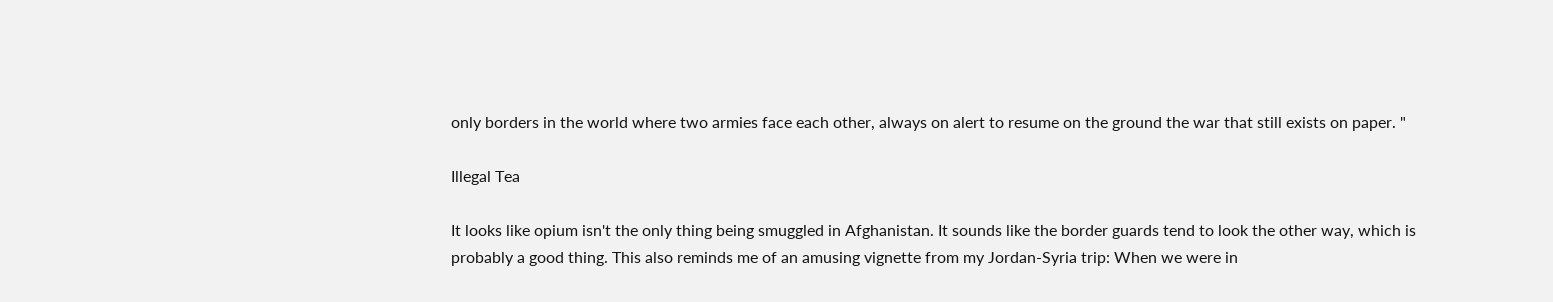only borders in the world where two armies face each other, always on alert to resume on the ground the war that still exists on paper. "

Illegal Tea

It looks like opium isn't the only thing being smuggled in Afghanistan. It sounds like the border guards tend to look the other way, which is probably a good thing. This also reminds me of an amusing vignette from my Jordan-Syria trip: When we were in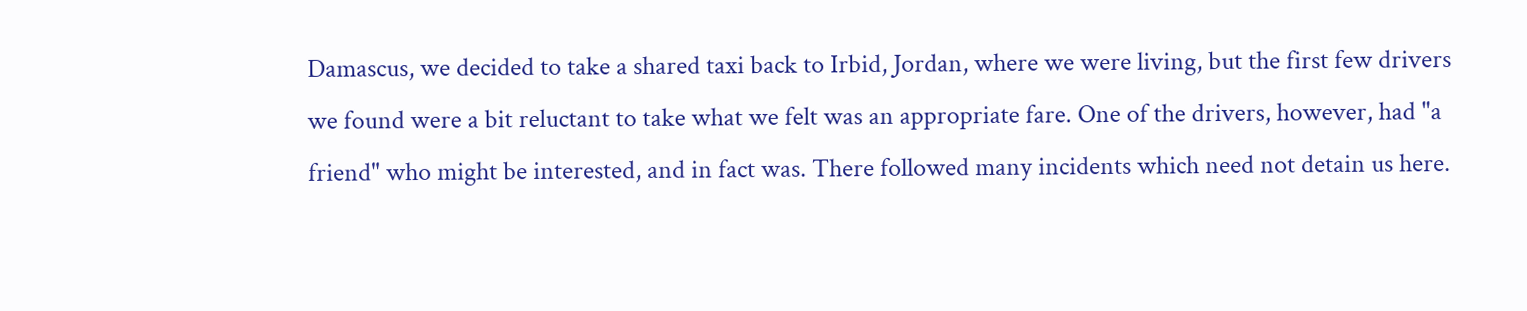Damascus, we decided to take a shared taxi back to Irbid, Jordan, where we were living, but the first few drivers we found were a bit reluctant to take what we felt was an appropriate fare. One of the drivers, however, had "a friend" who might be interested, and in fact was. There followed many incidents which need not detain us here.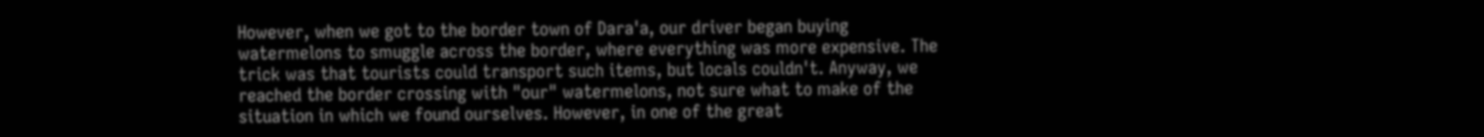However, when we got to the border town of Dara'a, our driver began buying watermelons to smuggle across the border, where everything was more expensive. The trick was that tourists could transport such items, but locals couldn't. Anyway, we reached the border crossing with "our" watermelons, not sure what to make of the situation in which we found ourselves. However, in one of the great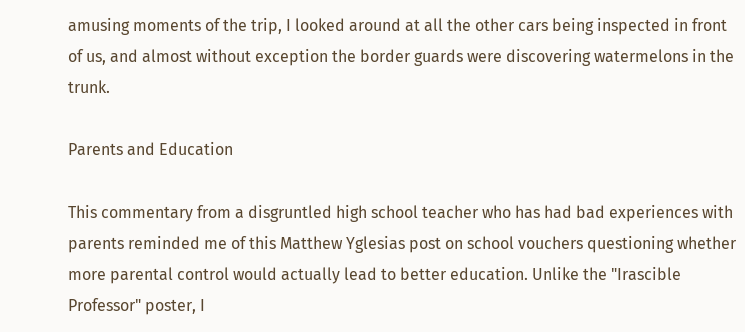amusing moments of the trip, I looked around at all the other cars being inspected in front of us, and almost without exception the border guards were discovering watermelons in the trunk.

Parents and Education

This commentary from a disgruntled high school teacher who has had bad experiences with parents reminded me of this Matthew Yglesias post on school vouchers questioning whether more parental control would actually lead to better education. Unlike the "Irascible Professor" poster, I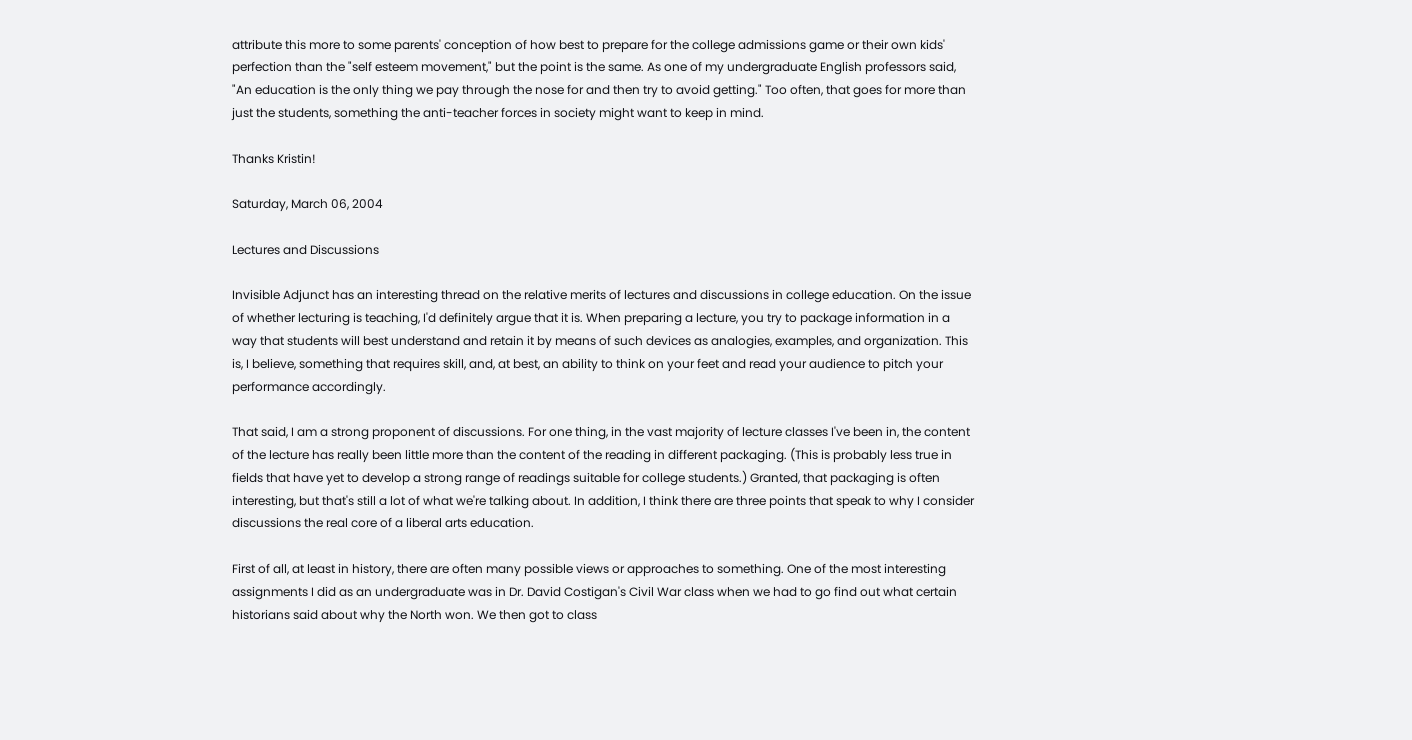attribute this more to some parents' conception of how best to prepare for the college admissions game or their own kids' perfection than the "self esteem movement," but the point is the same. As one of my undergraduate English professors said, "An education is the only thing we pay through the nose for and then try to avoid getting." Too often, that goes for more than just the students, something the anti-teacher forces in society might want to keep in mind.

Thanks Kristin!

Saturday, March 06, 2004

Lectures and Discussions

Invisible Adjunct has an interesting thread on the relative merits of lectures and discussions in college education. On the issue of whether lecturing is teaching, I'd definitely argue that it is. When preparing a lecture, you try to package information in a way that students will best understand and retain it by means of such devices as analogies, examples, and organization. This is, I believe, something that requires skill, and, at best, an ability to think on your feet and read your audience to pitch your performance accordingly.

That said, I am a strong proponent of discussions. For one thing, in the vast majority of lecture classes I've been in, the content of the lecture has really been little more than the content of the reading in different packaging. (This is probably less true in fields that have yet to develop a strong range of readings suitable for college students.) Granted, that packaging is often interesting, but that's still a lot of what we're talking about. In addition, I think there are three points that speak to why I consider discussions the real core of a liberal arts education.

First of all, at least in history, there are often many possible views or approaches to something. One of the most interesting assignments I did as an undergraduate was in Dr. David Costigan's Civil War class when we had to go find out what certain historians said about why the North won. We then got to class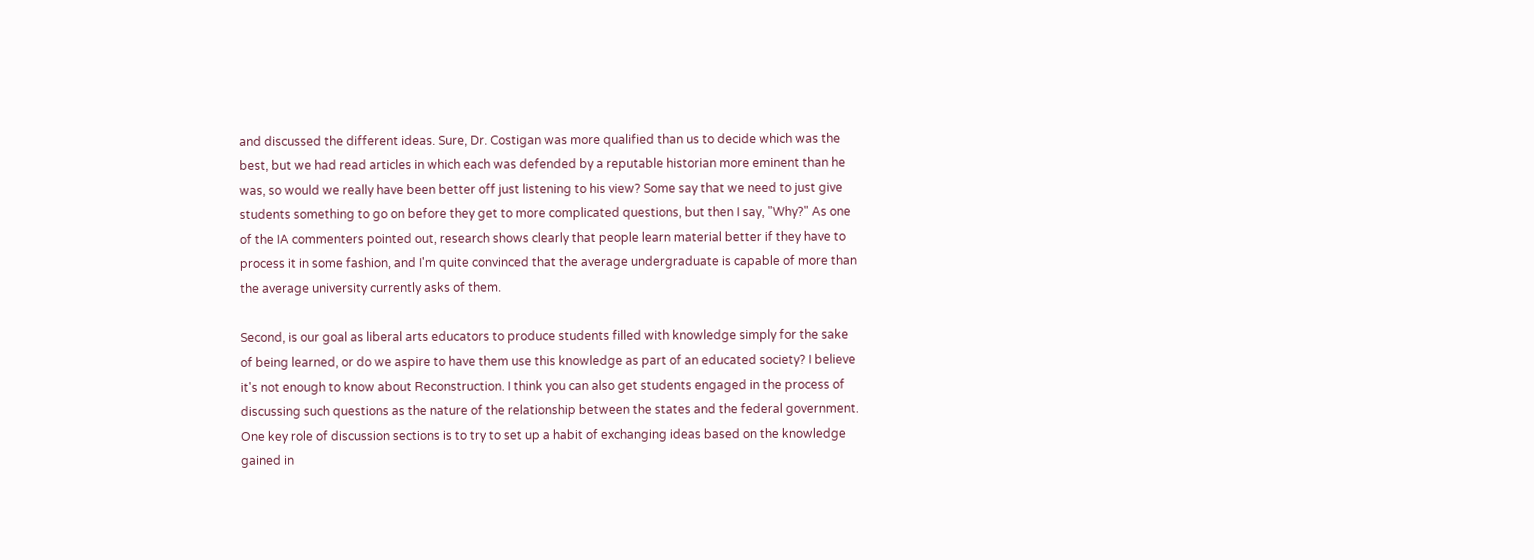and discussed the different ideas. Sure, Dr. Costigan was more qualified than us to decide which was the best, but we had read articles in which each was defended by a reputable historian more eminent than he was, so would we really have been better off just listening to his view? Some say that we need to just give students something to go on before they get to more complicated questions, but then I say, "Why?" As one of the IA commenters pointed out, research shows clearly that people learn material better if they have to process it in some fashion, and I'm quite convinced that the average undergraduate is capable of more than the average university currently asks of them.

Second, is our goal as liberal arts educators to produce students filled with knowledge simply for the sake of being learned, or do we aspire to have them use this knowledge as part of an educated society? I believe it's not enough to know about Reconstruction. I think you can also get students engaged in the process of discussing such questions as the nature of the relationship between the states and the federal government. One key role of discussion sections is to try to set up a habit of exchanging ideas based on the knowledge gained in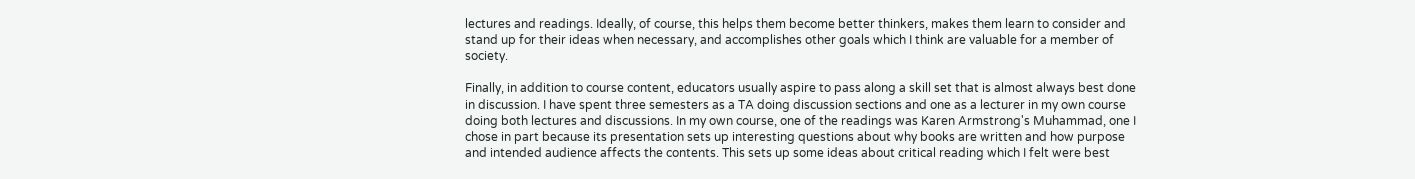lectures and readings. Ideally, of course, this helps them become better thinkers, makes them learn to consider and stand up for their ideas when necessary, and accomplishes other goals which I think are valuable for a member of society.

Finally, in addition to course content, educators usually aspire to pass along a skill set that is almost always best done in discussion. I have spent three semesters as a TA doing discussion sections and one as a lecturer in my own course doing both lectures and discussions. In my own course, one of the readings was Karen Armstrong's Muhammad, one I chose in part because its presentation sets up interesting questions about why books are written and how purpose and intended audience affects the contents. This sets up some ideas about critical reading which I felt were best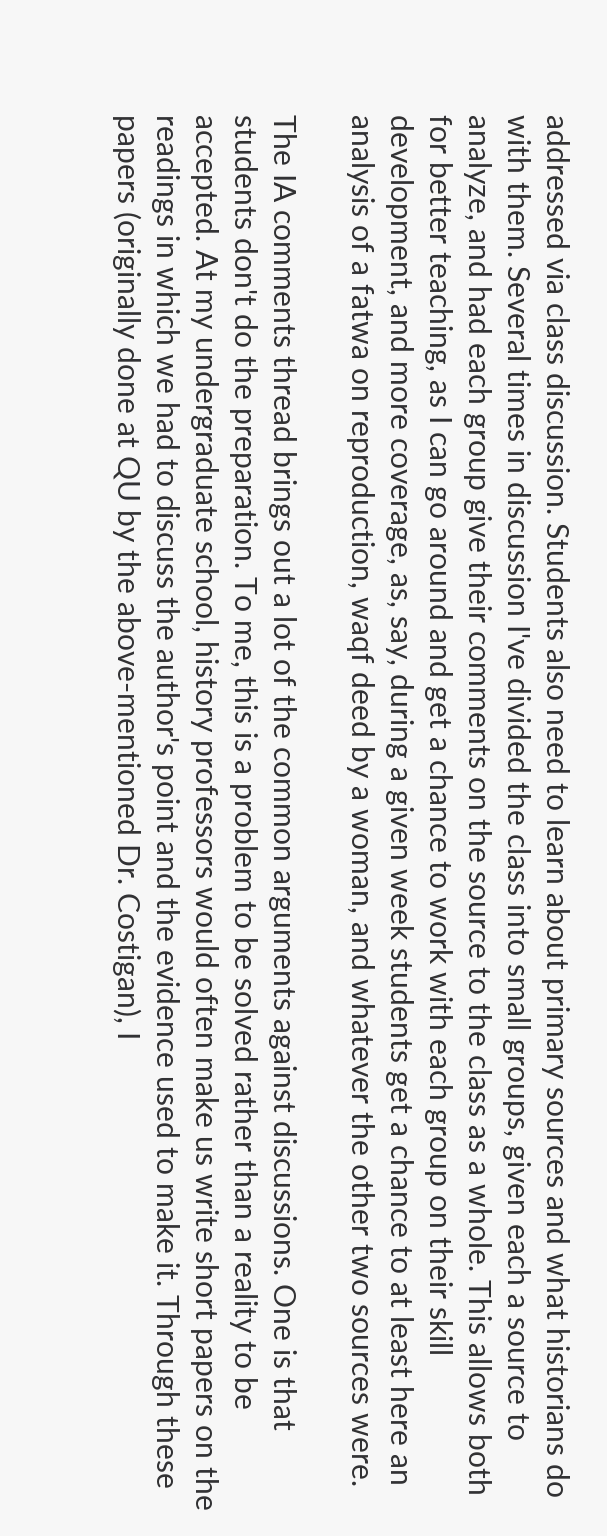addressed via class discussion. Students also need to learn about primary sources and what historians do with them. Several times in discussion I've divided the class into small groups, given each a source to analyze, and had each group give their comments on the source to the class as a whole. This allows both for better teaching, as I can go around and get a chance to work with each group on their skill development, and more coverage, as, say, during a given week students get a chance to at least here an analysis of a fatwa on reproduction, waqf deed by a woman, and whatever the other two sources were.

The IA comments thread brings out a lot of the common arguments against discussions. One is that students don't do the preparation. To me, this is a problem to be solved rather than a reality to be accepted. At my undergraduate school, history professors would often make us write short papers on the readings in which we had to discuss the author's point and the evidence used to make it. Through these papers (originally done at QU by the above-mentioned Dr. Costigan), I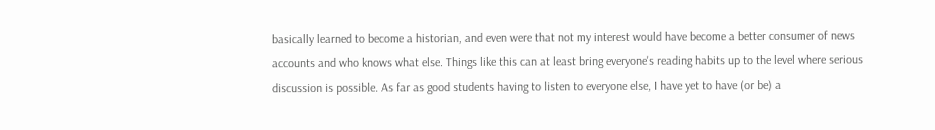basically learned to become a historian, and even were that not my interest would have become a better consumer of news accounts and who knows what else. Things like this can at least bring everyone's reading habits up to the level where serious discussion is possible. As far as good students having to listen to everyone else, I have yet to have (or be) a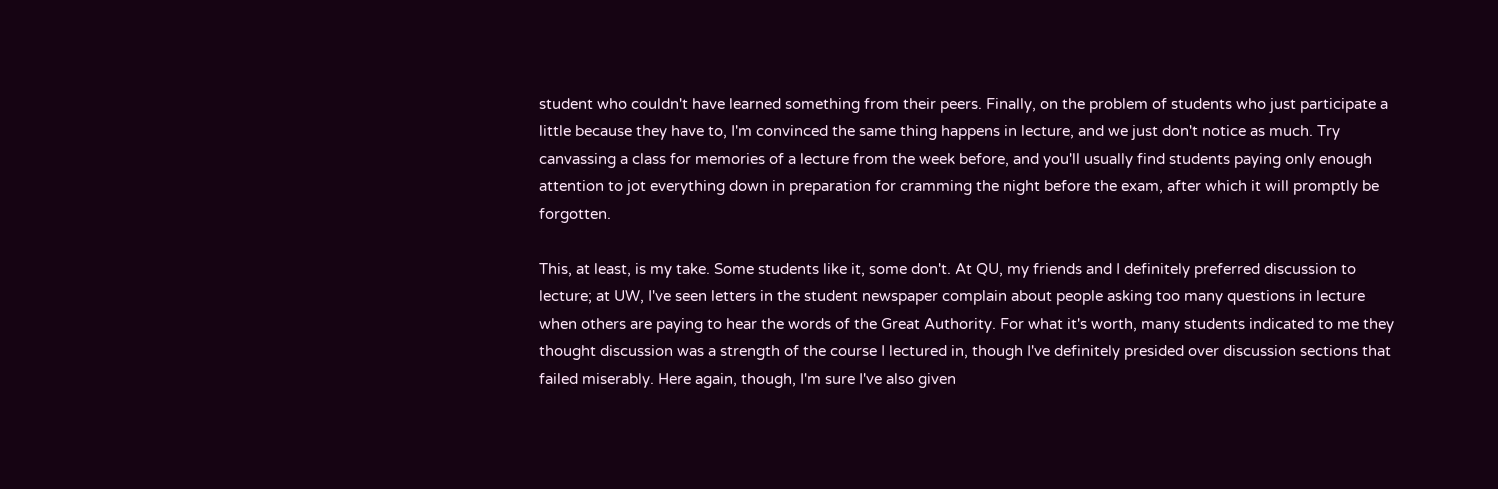student who couldn't have learned something from their peers. Finally, on the problem of students who just participate a little because they have to, I'm convinced the same thing happens in lecture, and we just don't notice as much. Try canvassing a class for memories of a lecture from the week before, and you'll usually find students paying only enough attention to jot everything down in preparation for cramming the night before the exam, after which it will promptly be forgotten.

This, at least, is my take. Some students like it, some don't. At QU, my friends and I definitely preferred discussion to lecture; at UW, I've seen letters in the student newspaper complain about people asking too many questions in lecture when others are paying to hear the words of the Great Authority. For what it's worth, many students indicated to me they thought discussion was a strength of the course I lectured in, though I've definitely presided over discussion sections that failed miserably. Here again, though, I'm sure I've also given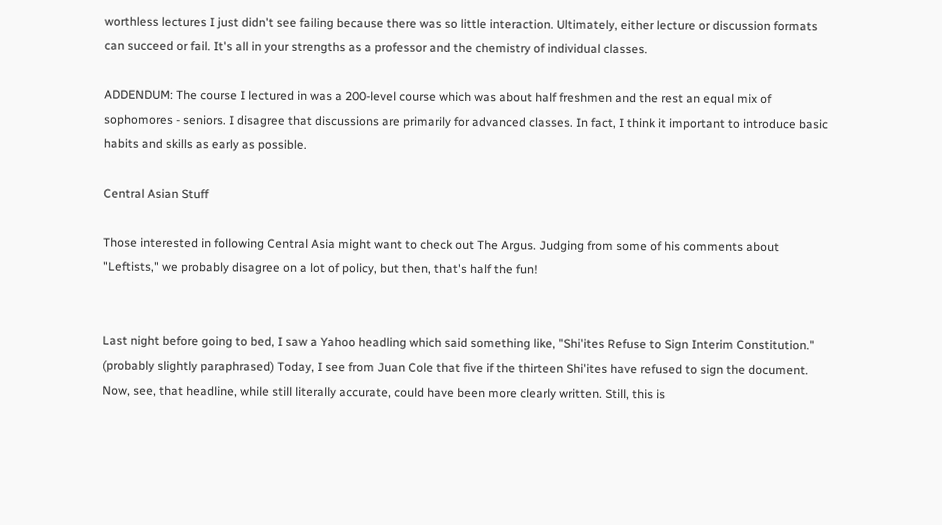worthless lectures I just didn't see failing because there was so little interaction. Ultimately, either lecture or discussion formats can succeed or fail. It's all in your strengths as a professor and the chemistry of individual classes.

ADDENDUM: The course I lectured in was a 200-level course which was about half freshmen and the rest an equal mix of sophomores - seniors. I disagree that discussions are primarily for advanced classes. In fact, I think it important to introduce basic habits and skills as early as possible.

Central Asian Stuff

Those interested in following Central Asia might want to check out The Argus. Judging from some of his comments about "Leftists," we probably disagree on a lot of policy, but then, that's half the fun!


Last night before going to bed, I saw a Yahoo headling which said something like, "Shi'ites Refuse to Sign Interim Constitution." (probably slightly paraphrased) Today, I see from Juan Cole that five if the thirteen Shi'ites have refused to sign the document. Now, see, that headline, while still literally accurate, could have been more clearly written. Still, this is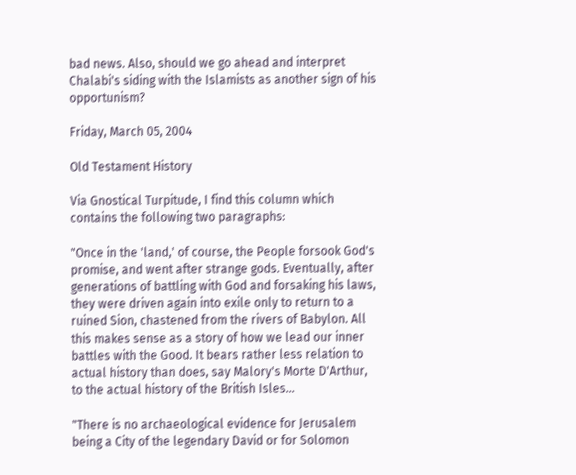bad news. Also, should we go ahead and interpret Chalabi's siding with the Islamists as another sign of his opportunism?

Friday, March 05, 2004

Old Testament History

Via Gnostical Turpitude, I find this column which contains the following two paragraphs:

"Once in the 'land,' of course, the People forsook God's promise, and went after strange gods. Eventually, after generations of battling with God and forsaking his laws, they were driven again into exile only to return to a ruined Sion, chastened from the rivers of Babylon. All this makes sense as a story of how we lead our inner battles with the Good. It bears rather less relation to actual history than does, say Malory's Morte D'Arthur, to the actual history of the British Isles...

"There is no archaeological evidence for Jerusalem being a City of the legendary David or for Solomon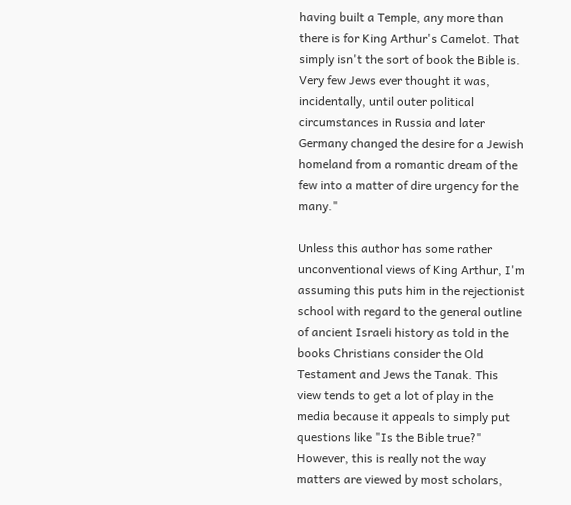having built a Temple, any more than there is for King Arthur's Camelot. That simply isn't the sort of book the Bible is. Very few Jews ever thought it was, incidentally, until outer political circumstances in Russia and later Germany changed the desire for a Jewish homeland from a romantic dream of the few into a matter of dire urgency for the many."

Unless this author has some rather unconventional views of King Arthur, I'm assuming this puts him in the rejectionist school with regard to the general outline of ancient Israeli history as told in the books Christians consider the Old Testament and Jews the Tanak. This view tends to get a lot of play in the media because it appeals to simply put questions like "Is the Bible true?" However, this is really not the way matters are viewed by most scholars,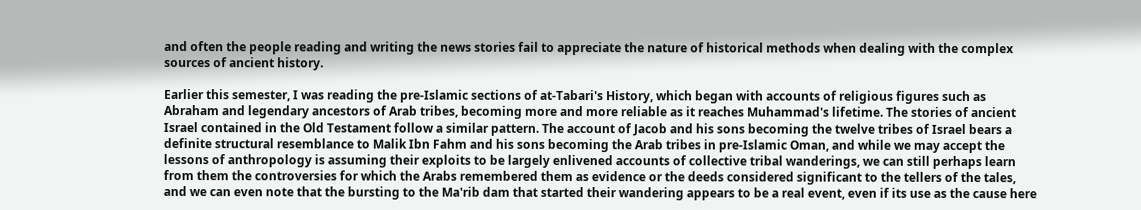and often the people reading and writing the news stories fail to appreciate the nature of historical methods when dealing with the complex sources of ancient history.

Earlier this semester, I was reading the pre-Islamic sections of at-Tabari's History, which began with accounts of religious figures such as Abraham and legendary ancestors of Arab tribes, becoming more and more reliable as it reaches Muhammad's lifetime. The stories of ancient Israel contained in the Old Testament follow a similar pattern. The account of Jacob and his sons becoming the twelve tribes of Israel bears a definite structural resemblance to Malik Ibn Fahm and his sons becoming the Arab tribes in pre-Islamic Oman, and while we may accept the lessons of anthropology is assuming their exploits to be largely enlivened accounts of collective tribal wanderings, we can still perhaps learn from them the controversies for which the Arabs remembered them as evidence or the deeds considered significant to the tellers of the tales, and we can even note that the bursting to the Ma'rib dam that started their wandering appears to be a real event, even if its use as the cause here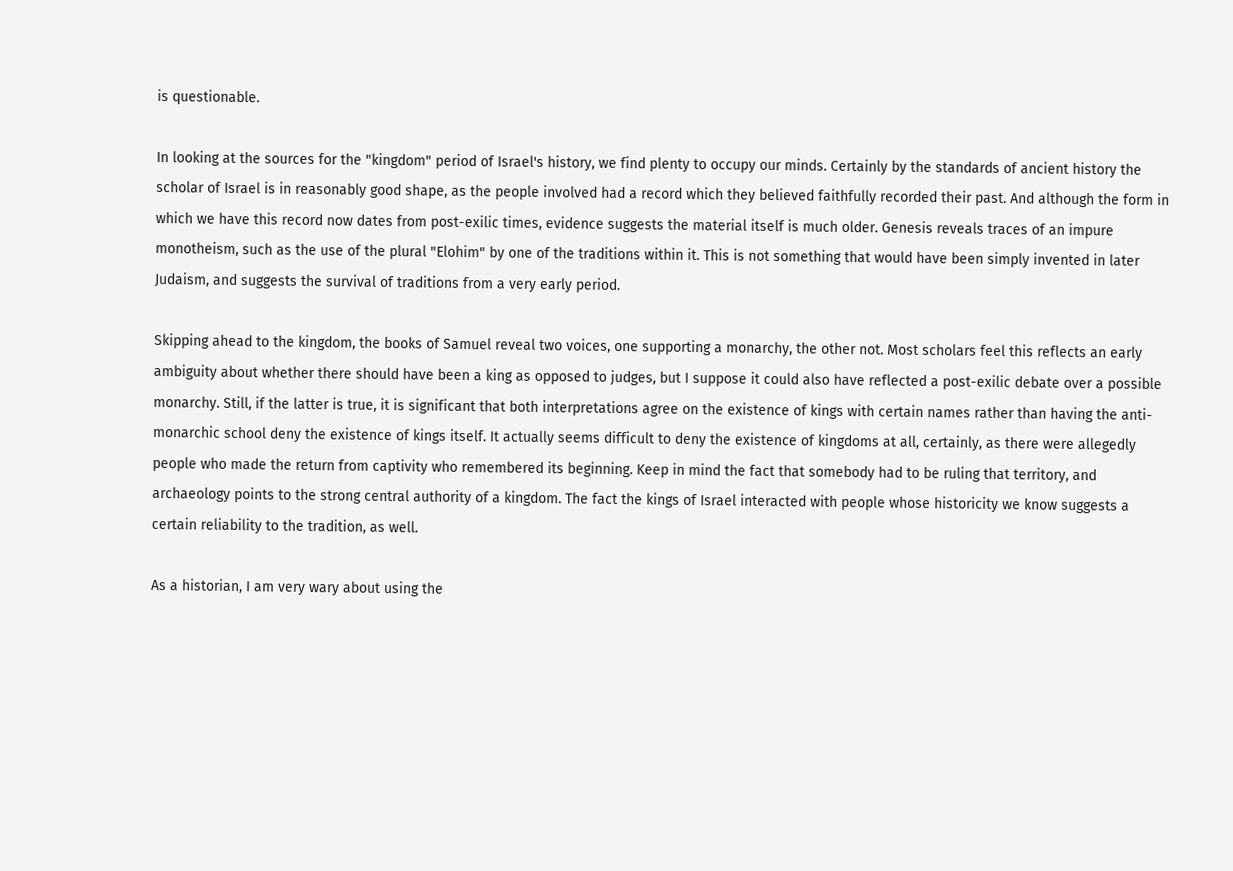is questionable.

In looking at the sources for the "kingdom" period of Israel's history, we find plenty to occupy our minds. Certainly by the standards of ancient history the scholar of Israel is in reasonably good shape, as the people involved had a record which they believed faithfully recorded their past. And although the form in which we have this record now dates from post-exilic times, evidence suggests the material itself is much older. Genesis reveals traces of an impure monotheism, such as the use of the plural "Elohim" by one of the traditions within it. This is not something that would have been simply invented in later Judaism, and suggests the survival of traditions from a very early period.

Skipping ahead to the kingdom, the books of Samuel reveal two voices, one supporting a monarchy, the other not. Most scholars feel this reflects an early ambiguity about whether there should have been a king as opposed to judges, but I suppose it could also have reflected a post-exilic debate over a possible monarchy. Still, if the latter is true, it is significant that both interpretations agree on the existence of kings with certain names rather than having the anti-monarchic school deny the existence of kings itself. It actually seems difficult to deny the existence of kingdoms at all, certainly, as there were allegedly people who made the return from captivity who remembered its beginning. Keep in mind the fact that somebody had to be ruling that territory, and archaeology points to the strong central authority of a kingdom. The fact the kings of Israel interacted with people whose historicity we know suggests a certain reliability to the tradition, as well.

As a historian, I am very wary about using the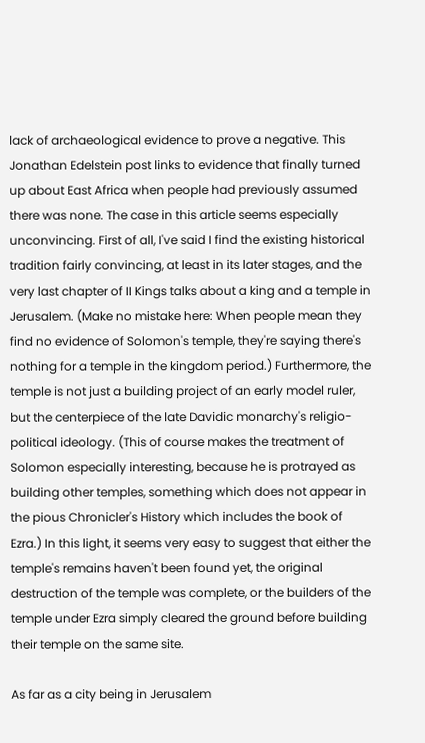lack of archaeological evidence to prove a negative. This Jonathan Edelstein post links to evidence that finally turned up about East Africa when people had previously assumed there was none. The case in this article seems especially unconvincing. First of all, I've said I find the existing historical tradition fairly convincing, at least in its later stages, and the very last chapter of II Kings talks about a king and a temple in Jerusalem. (Make no mistake here: When people mean they find no evidence of Solomon's temple, they're saying there's nothing for a temple in the kingdom period.) Furthermore, the temple is not just a building project of an early model ruler, but the centerpiece of the late Davidic monarchy's religio-political ideology. (This of course makes the treatment of Solomon especially interesting, because he is protrayed as building other temples, something which does not appear in the pious Chronicler's History which includes the book of Ezra.) In this light, it seems very easy to suggest that either the temple's remains haven't been found yet, the original destruction of the temple was complete, or the builders of the temple under Ezra simply cleared the ground before building their temple on the same site.

As far as a city being in Jerusalem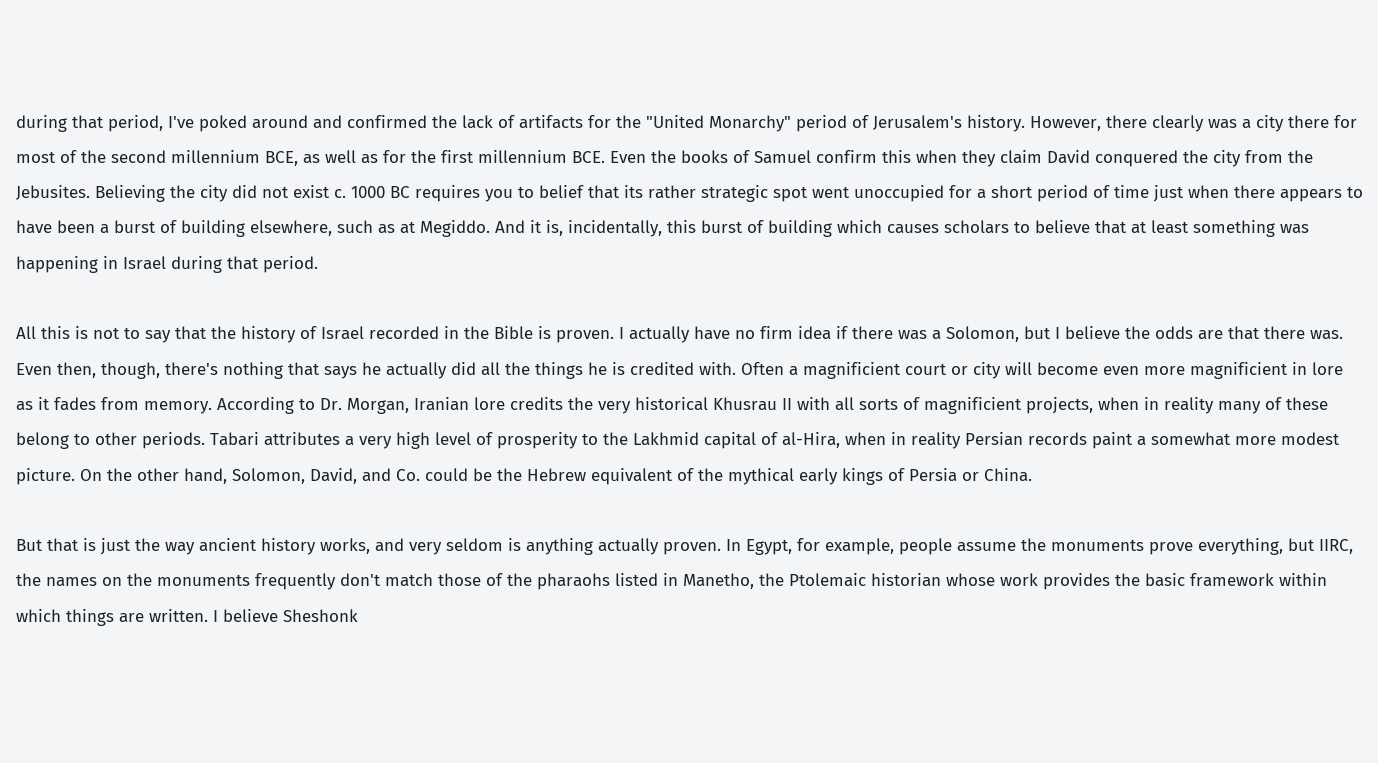during that period, I've poked around and confirmed the lack of artifacts for the "United Monarchy" period of Jerusalem's history. However, there clearly was a city there for most of the second millennium BCE, as well as for the first millennium BCE. Even the books of Samuel confirm this when they claim David conquered the city from the Jebusites. Believing the city did not exist c. 1000 BC requires you to belief that its rather strategic spot went unoccupied for a short period of time just when there appears to have been a burst of building elsewhere, such as at Megiddo. And it is, incidentally, this burst of building which causes scholars to believe that at least something was happening in Israel during that period.

All this is not to say that the history of Israel recorded in the Bible is proven. I actually have no firm idea if there was a Solomon, but I believe the odds are that there was. Even then, though, there's nothing that says he actually did all the things he is credited with. Often a magnificient court or city will become even more magnificient in lore as it fades from memory. According to Dr. Morgan, Iranian lore credits the very historical Khusrau II with all sorts of magnificient projects, when in reality many of these belong to other periods. Tabari attributes a very high level of prosperity to the Lakhmid capital of al-Hira, when in reality Persian records paint a somewhat more modest picture. On the other hand, Solomon, David, and Co. could be the Hebrew equivalent of the mythical early kings of Persia or China.

But that is just the way ancient history works, and very seldom is anything actually proven. In Egypt, for example, people assume the monuments prove everything, but IIRC, the names on the monuments frequently don't match those of the pharaohs listed in Manetho, the Ptolemaic historian whose work provides the basic framework within which things are written. I believe Sheshonk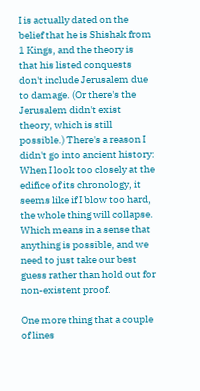I is actually dated on the belief that he is Shishak from 1 Kings, and the theory is that his listed conquests don't include Jerusalem due to damage. (Or there's the Jerusalem didn't exist theory, which is still possible.) There's a reason I didn't go into ancient history: When I look too closely at the edifice of its chronology, it seems like if I blow too hard, the whole thing will collapse. Which means in a sense that anything is possible, and we need to just take our best guess rather than hold out for non-existent proof.

One more thing that a couple of lines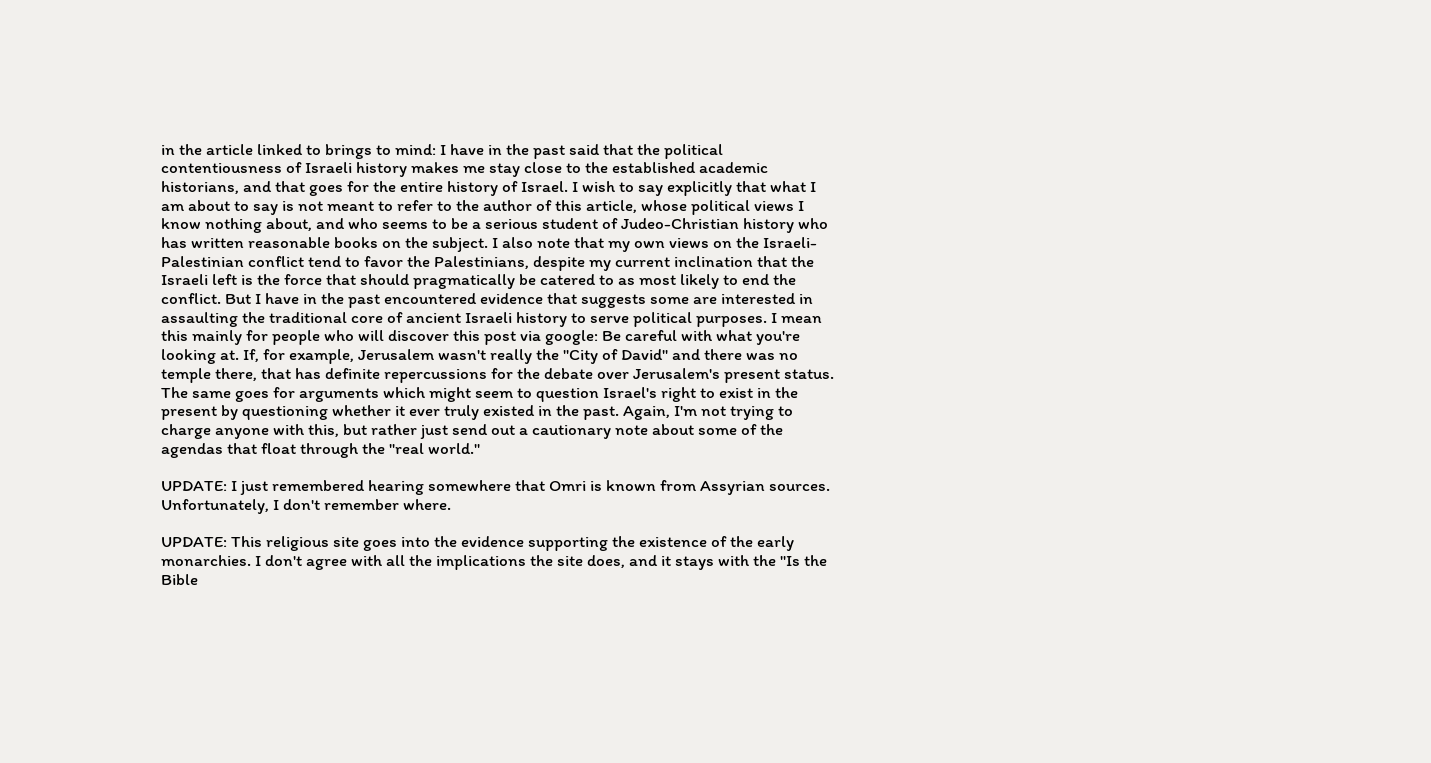in the article linked to brings to mind: I have in the past said that the political contentiousness of Israeli history makes me stay close to the established academic historians, and that goes for the entire history of Israel. I wish to say explicitly that what I am about to say is not meant to refer to the author of this article, whose political views I know nothing about, and who seems to be a serious student of Judeo-Christian history who has written reasonable books on the subject. I also note that my own views on the Israeli-Palestinian conflict tend to favor the Palestinians, despite my current inclination that the Israeli left is the force that should pragmatically be catered to as most likely to end the conflict. But I have in the past encountered evidence that suggests some are interested in assaulting the traditional core of ancient Israeli history to serve political purposes. I mean this mainly for people who will discover this post via google: Be careful with what you're looking at. If, for example, Jerusalem wasn't really the "City of David" and there was no temple there, that has definite repercussions for the debate over Jerusalem's present status. The same goes for arguments which might seem to question Israel's right to exist in the present by questioning whether it ever truly existed in the past. Again, I'm not trying to charge anyone with this, but rather just send out a cautionary note about some of the agendas that float through the "real world."

UPDATE: I just remembered hearing somewhere that Omri is known from Assyrian sources. Unfortunately, I don't remember where.

UPDATE: This religious site goes into the evidence supporting the existence of the early monarchies. I don't agree with all the implications the site does, and it stays with the "Is the Bible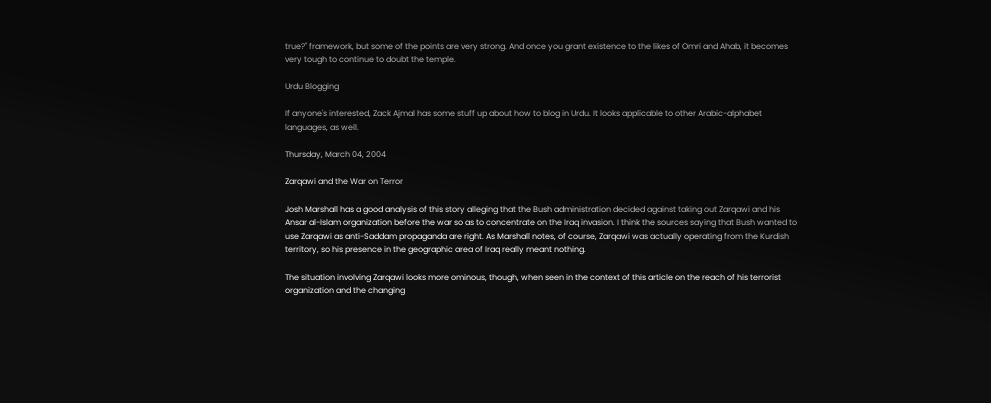true?" framework, but some of the points are very strong. And once you grant existence to the likes of Omri and Ahab, it becomes very tough to continue to doubt the temple.

Urdu Blogging

If anyone's interested, Zack Ajmal has some stuff up about how to blog in Urdu. It looks applicable to other Arabic-alphabet languages, as well.

Thursday, March 04, 2004

Zarqawi and the War on Terror

Josh Marshall has a good analysis of this story alleging that the Bush administration decided against taking out Zarqawi and his Ansar al-Islam organization before the war so as to concentrate on the Iraq invasion. I think the sources saying that Bush wanted to use Zarqawi as anti-Saddam propaganda are right. As Marshall notes, of course, Zarqawi was actually operating from the Kurdish territory, so his presence in the geographic area of Iraq really meant nothing.

The situation involving Zarqawi looks more ominous, though, when seen in the context of this article on the reach of his terrorist organization and the changing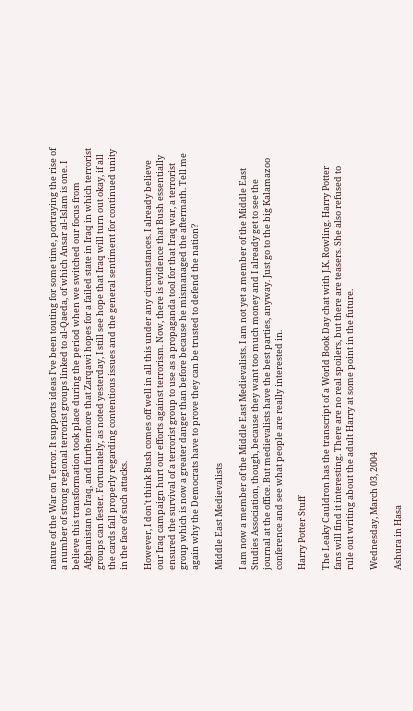nature of the War on Terror. It supports ideas I've been touting for some time, portraying the rise of a number of strong regional terrorist groups linked to al-Qaeda, of which Ansar al-Islam is one. I believe this transformation took place during the period when we switched our focus from Afghanistan to Iraq, and furthermore that Zarqawi hopes for a failed state in Iraq in which terrorist groups can fester. Fortunately, as noted yesterday, I still see hope that Iraq will turn out okay, if all the cards fall properly regarding contentious issues and the general sentiment for continued unity in the face of such attacks.

However, I don't think Bush comes off well in all this under any circumstances. I already believe our Iraq campaign hurt our efforts against terrorism. Now, there is evidence that Bush essentially ensured the survival of a terrorist group to use as a propaganda tool for that Iraq war, a terrorist group which is now a greater danger than before because he mismanaged the aftermath. Tell me again why the Democrats have to prove they can be trusted to defend the nation?

Middle East Medievalists

I am now a member of the Middle East Medievalists. I am not yet a member of the Middle East Studies Association, though, because they want too much money and I already get to see the journal at the office. But medievalists have the best parties, anyway. Just go to the big Kalamazoo conference and see what people are really interested in.

Harry Potter Stuff

The Leaky Cauldron has the transcript of a World Book Day chat with J.K. Rowling. Harry Potter fans will find it interesting. There are no real spoilers, but there are teasers. She also refused to rule out writing about the adult Harry at some point in the future.

Wednesday, March 03, 2004

Ashura in Hasa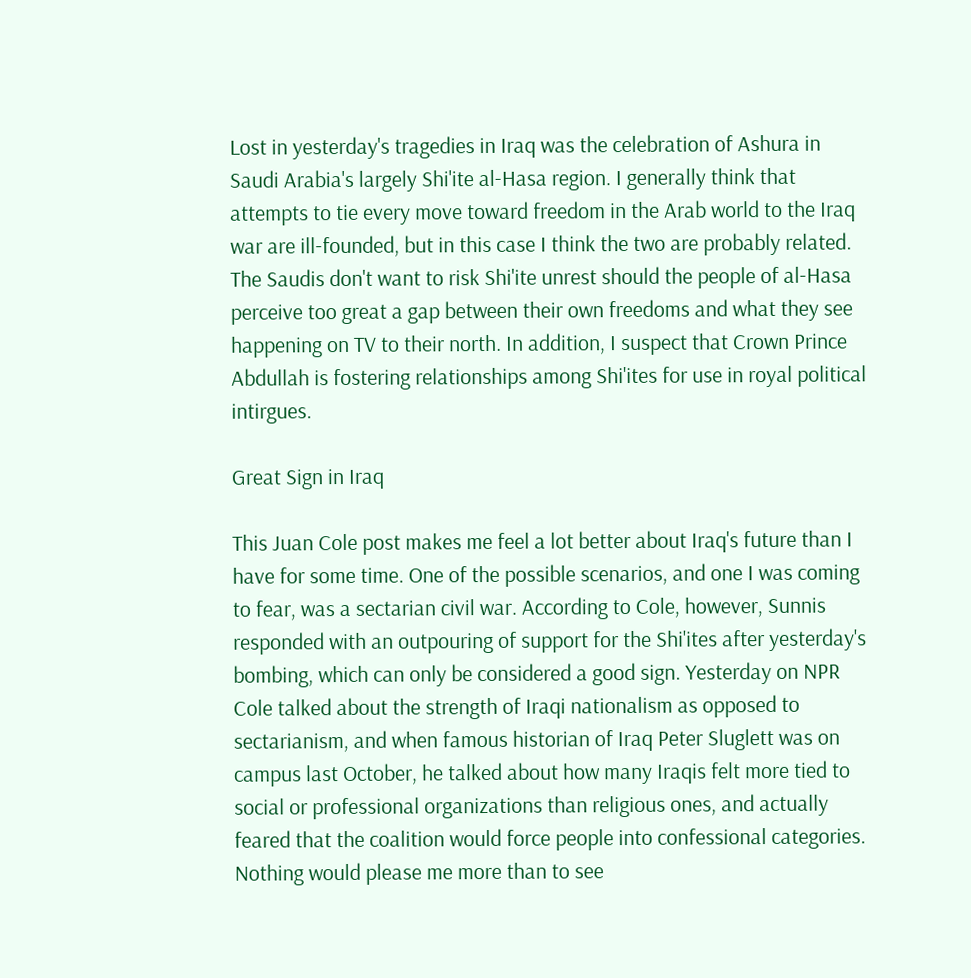Lost in yesterday's tragedies in Iraq was the celebration of Ashura in Saudi Arabia's largely Shi'ite al-Hasa region. I generally think that attempts to tie every move toward freedom in the Arab world to the Iraq war are ill-founded, but in this case I think the two are probably related. The Saudis don't want to risk Shi'ite unrest should the people of al-Hasa perceive too great a gap between their own freedoms and what they see happening on TV to their north. In addition, I suspect that Crown Prince Abdullah is fostering relationships among Shi'ites for use in royal political intirgues.

Great Sign in Iraq

This Juan Cole post makes me feel a lot better about Iraq's future than I have for some time. One of the possible scenarios, and one I was coming to fear, was a sectarian civil war. According to Cole, however, Sunnis responded with an outpouring of support for the Shi'ites after yesterday's bombing, which can only be considered a good sign. Yesterday on NPR Cole talked about the strength of Iraqi nationalism as opposed to sectarianism, and when famous historian of Iraq Peter Sluglett was on campus last October, he talked about how many Iraqis felt more tied to social or professional organizations than religious ones, and actually feared that the coalition would force people into confessional categories. Nothing would please me more than to see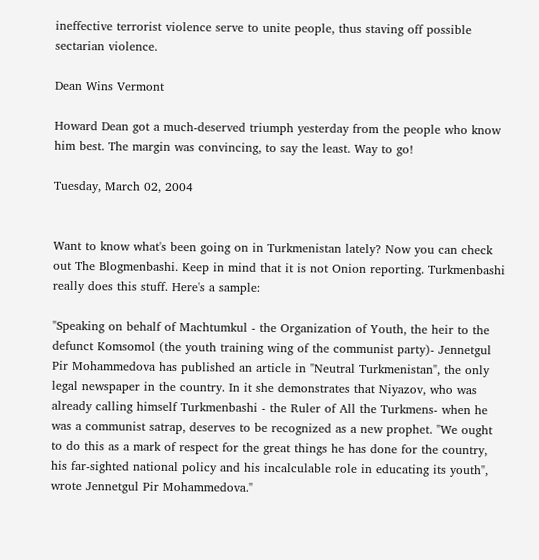ineffective terrorist violence serve to unite people, thus staving off possible sectarian violence.

Dean Wins Vermont

Howard Dean got a much-deserved triumph yesterday from the people who know him best. The margin was convincing, to say the least. Way to go!

Tuesday, March 02, 2004


Want to know what's been going on in Turkmenistan lately? Now you can check out The Blogmenbashi. Keep in mind that it is not Onion reporting. Turkmenbashi really does this stuff. Here's a sample:

"Speaking on behalf of Machtumkul - the Organization of Youth, the heir to the defunct Komsomol (the youth training wing of the communist party)- Jennetgul Pir Mohammedova has published an article in "Neutral Turkmenistan", the only legal newspaper in the country. In it she demonstrates that Niyazov, who was already calling himself Turkmenbashi - the Ruler of All the Turkmens- when he was a communist satrap, deserves to be recognized as a new prophet. "We ought to do this as a mark of respect for the great things he has done for the country, his far-sighted national policy and his incalculable role in educating its youth", wrote Jennetgul Pir Mohammedova."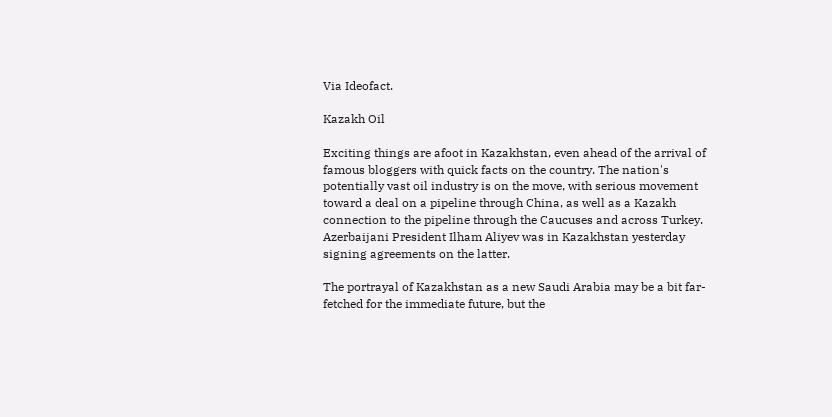Via Ideofact.

Kazakh Oil

Exciting things are afoot in Kazakhstan, even ahead of the arrival of famous bloggers with quick facts on the country. The nation's potentially vast oil industry is on the move, with serious movement toward a deal on a pipeline through China, as well as a Kazakh connection to the pipeline through the Caucuses and across Turkey. Azerbaijani President Ilham Aliyev was in Kazakhstan yesterday signing agreements on the latter.

The portrayal of Kazakhstan as a new Saudi Arabia may be a bit far-fetched for the immediate future, but the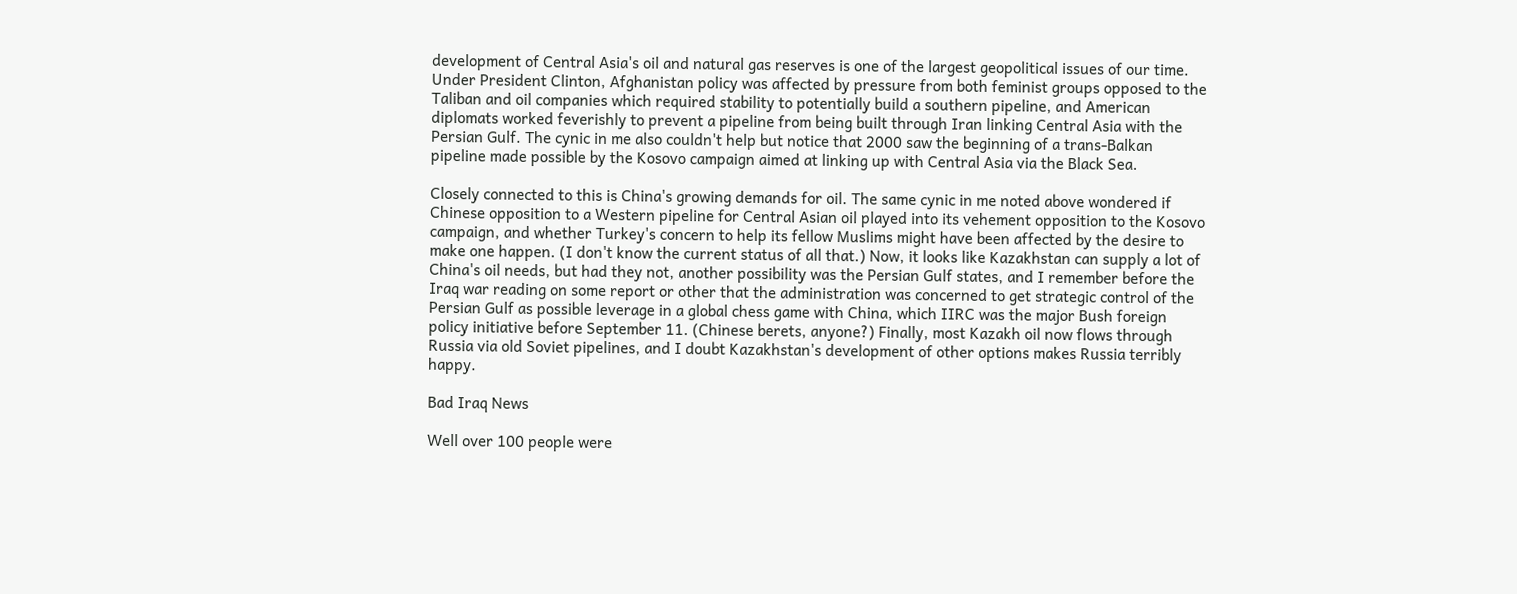development of Central Asia's oil and natural gas reserves is one of the largest geopolitical issues of our time. Under President Clinton, Afghanistan policy was affected by pressure from both feminist groups opposed to the Taliban and oil companies which required stability to potentially build a southern pipeline, and American diplomats worked feverishly to prevent a pipeline from being built through Iran linking Central Asia with the Persian Gulf. The cynic in me also couldn't help but notice that 2000 saw the beginning of a trans-Balkan pipeline made possible by the Kosovo campaign aimed at linking up with Central Asia via the Black Sea.

Closely connected to this is China's growing demands for oil. The same cynic in me noted above wondered if Chinese opposition to a Western pipeline for Central Asian oil played into its vehement opposition to the Kosovo campaign, and whether Turkey's concern to help its fellow Muslims might have been affected by the desire to make one happen. (I don't know the current status of all that.) Now, it looks like Kazakhstan can supply a lot of China's oil needs, but had they not, another possibility was the Persian Gulf states, and I remember before the Iraq war reading on some report or other that the administration was concerned to get strategic control of the Persian Gulf as possible leverage in a global chess game with China, which IIRC was the major Bush foreign policy initiative before September 11. (Chinese berets, anyone?) Finally, most Kazakh oil now flows through Russia via old Soviet pipelines, and I doubt Kazakhstan's development of other options makes Russia terribly happy.

Bad Iraq News

Well over 100 people were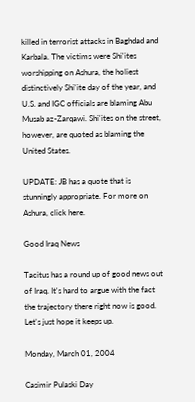killed in terrorist attacks in Baghdad and Karbala. The victims were Shi'ites worshipping on Ashura, the holiest distinctively Shi'ite day of the year, and U.S. and IGC officials are blaming Abu Musab az-Zarqawi. Shi'ites on the street, however, are quoted as blaming the United States.

UPDATE: JB has a quote that is stunningly appropriate. For more on Ashura, click here.

Good Iraq News

Tacitus has a round up of good news out of Iraq. It's hard to argue with the fact the trajectory there right now is good. Let's just hope it keeps up.

Monday, March 01, 2004

Casimir Pulaski Day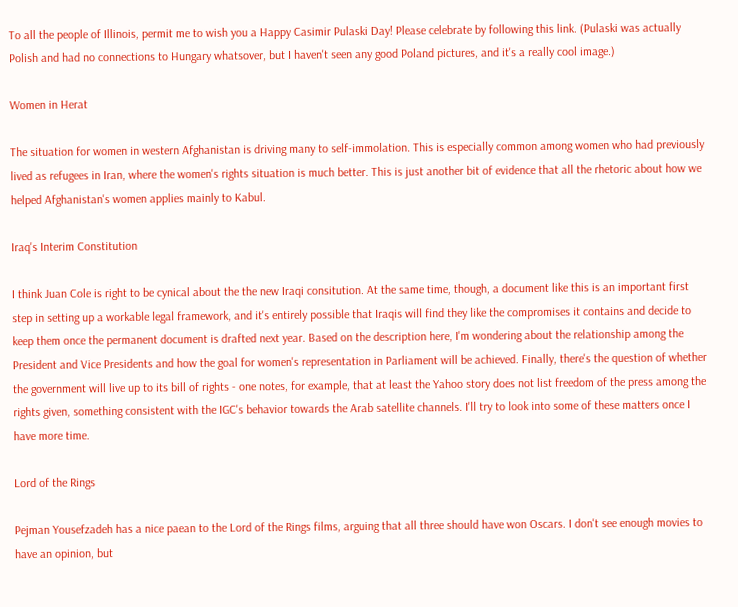To all the people of Illinois, permit me to wish you a Happy Casimir Pulaski Day! Please celebrate by following this link. (Pulaski was actually Polish and had no connections to Hungary whatsover, but I haven't seen any good Poland pictures, and it's a really cool image.)

Women in Herat

The situation for women in western Afghanistan is driving many to self-immolation. This is especially common among women who had previously lived as refugees in Iran, where the women's rights situation is much better. This is just another bit of evidence that all the rhetoric about how we helped Afghanistan's women applies mainly to Kabul.

Iraq's Interim Constitution

I think Juan Cole is right to be cynical about the the new Iraqi consitution. At the same time, though, a document like this is an important first step in setting up a workable legal framework, and it's entirely possible that Iraqis will find they like the compromises it contains and decide to keep them once the permanent document is drafted next year. Based on the description here, I'm wondering about the relationship among the President and Vice Presidents and how the goal for women's representation in Parliament will be achieved. Finally, there's the question of whether the government will live up to its bill of rights - one notes, for example, that at least the Yahoo story does not list freedom of the press among the rights given, something consistent with the IGC's behavior towards the Arab satellite channels. I'll try to look into some of these matters once I have more time.

Lord of the Rings

Pejman Yousefzadeh has a nice paean to the Lord of the Rings films, arguing that all three should have won Oscars. I don't see enough movies to have an opinion, but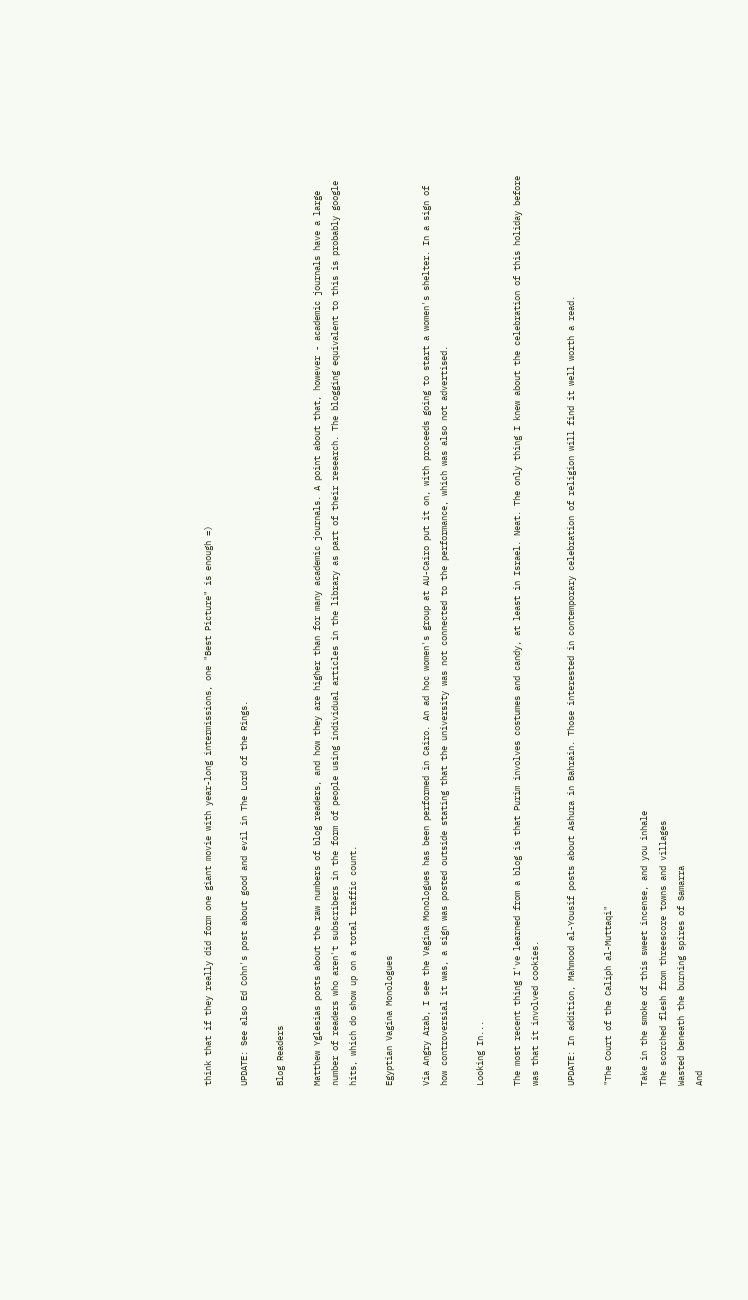think that if they really did form one giant movie with year-long intermissions, one "Best Picture" is enough =)

UPDATE: See also Ed Cohn's post about good and evil in The Lord of the Rings.

Blog Readers

Matthew Yglesias posts about the raw numbers of blog readers, and how they are higher than for many academic journals. A point about that, however - academic journals have a large number of readers who aren't subscribers in the form of people using individual articles in the library as part of their research. The blogging equivalent to this is probably google hits, which do show up on a total traffic count.

Egyptian Vagina Monologues

Via Angry Arab, I see the Vagina Monologues has been performed in Cairo. An ad hoc women's group at AU-Cairo put it on, with proceeds going to start a women's shelter. In a sign of how controversial it was, a sign was posted outside stating that the university was not connected to the performance, which was also not advertised.

Looking In...

The most recent thing I've learned from a blog is that Purim involves costumes and candy, at least in Israel. Neat. The only thing I knew about the celebration of this holiday before was that it involved cookies.

UPDATE: In addition, Mahmood al-Yousif posts about Ashura in Bahrain. Those interested in contemporary celebration of religion will find it well worth a read.

"The Court of the Caliph al-Muttaqi"

Take in the smoke of this sweet incense, and you inhale
The scorched flesh from threescore towns and villages
Wasted beneath the burning spires of Samarra
And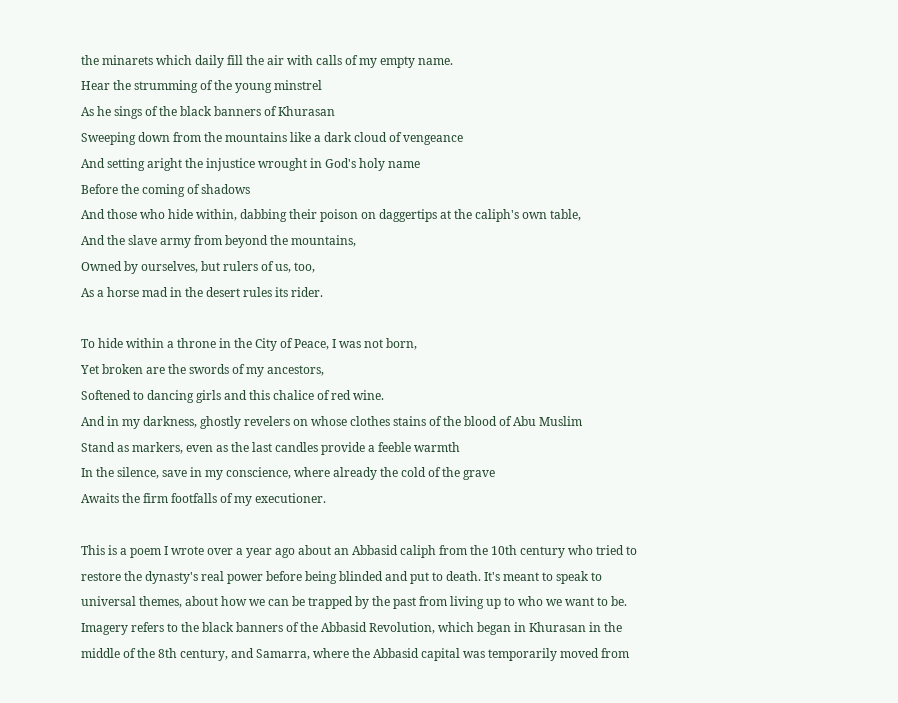the minarets which daily fill the air with calls of my empty name.
Hear the strumming of the young minstrel
As he sings of the black banners of Khurasan
Sweeping down from the mountains like a dark cloud of vengeance
And setting aright the injustice wrought in God's holy name
Before the coming of shadows
And those who hide within, dabbing their poison on daggertips at the caliph's own table,
And the slave army from beyond the mountains,
Owned by ourselves, but rulers of us, too,
As a horse mad in the desert rules its rider.

To hide within a throne in the City of Peace, I was not born,
Yet broken are the swords of my ancestors,
Softened to dancing girls and this chalice of red wine.
And in my darkness, ghostly revelers on whose clothes stains of the blood of Abu Muslim
Stand as markers, even as the last candles provide a feeble warmth
In the silence, save in my conscience, where already the cold of the grave
Awaits the firm footfalls of my executioner.

This is a poem I wrote over a year ago about an Abbasid caliph from the 10th century who tried to restore the dynasty's real power before being blinded and put to death. It's meant to speak to universal themes, about how we can be trapped by the past from living up to who we want to be. Imagery refers to the black banners of the Abbasid Revolution, which began in Khurasan in the middle of the 8th century, and Samarra, where the Abbasid capital was temporarily moved from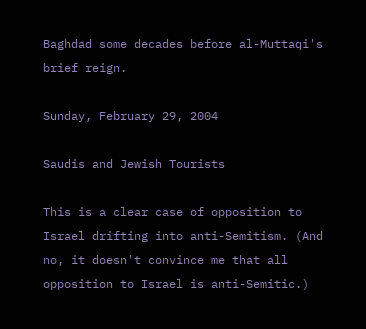Baghdad some decades before al-Muttaqi's brief reign.

Sunday, February 29, 2004

Saudis and Jewish Tourists

This is a clear case of opposition to Israel drifting into anti-Semitism. (And no, it doesn't convince me that all opposition to Israel is anti-Semitic.)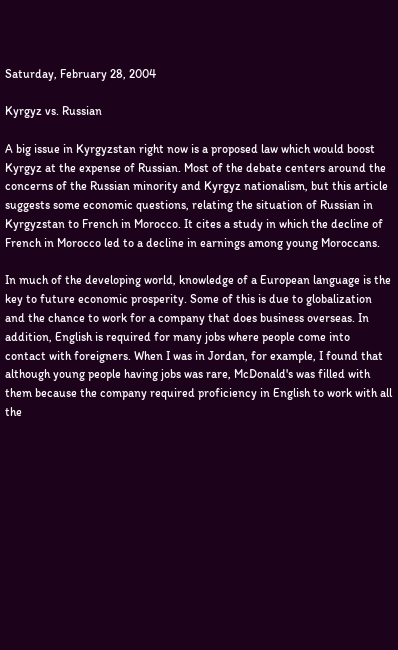Saturday, February 28, 2004

Kyrgyz vs. Russian

A big issue in Kyrgyzstan right now is a proposed law which would boost Kyrgyz at the expense of Russian. Most of the debate centers around the concerns of the Russian minority and Kyrgyz nationalism, but this article suggests some economic questions, relating the situation of Russian in Kyrgyzstan to French in Morocco. It cites a study in which the decline of French in Morocco led to a decline in earnings among young Moroccans.

In much of the developing world, knowledge of a European language is the key to future economic prosperity. Some of this is due to globalization and the chance to work for a company that does business overseas. In addition, English is required for many jobs where people come into contact with foreigners. When I was in Jordan, for example, I found that although young people having jobs was rare, McDonald's was filled with them because the company required proficiency in English to work with all the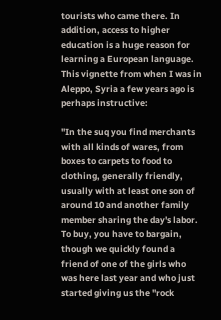tourists who came there. In addition, access to higher education is a huge reason for learning a European language. This vignette from when I was in Aleppo, Syria a few years ago is perhaps instructive:

"In the suq you find merchants with all kinds of wares, from boxes to carpets to food to clothing, generally friendly, usually with at least one son of around 10 and another family member sharing the day's labor. To buy, you have to bargain, though we quickly found a friend of one of the girls who was here last year and who just started giving us the "rock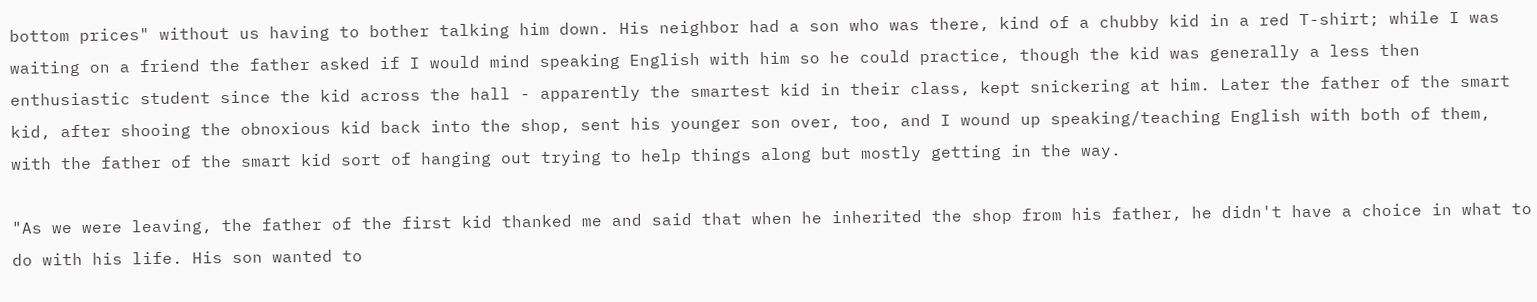bottom prices" without us having to bother talking him down. His neighbor had a son who was there, kind of a chubby kid in a red T-shirt; while I was waiting on a friend the father asked if I would mind speaking English with him so he could practice, though the kid was generally a less then enthusiastic student since the kid across the hall - apparently the smartest kid in their class, kept snickering at him. Later the father of the smart kid, after shooing the obnoxious kid back into the shop, sent his younger son over, too, and I wound up speaking/teaching English with both of them, with the father of the smart kid sort of hanging out trying to help things along but mostly getting in the way.

"As we were leaving, the father of the first kid thanked me and said that when he inherited the shop from his father, he didn't have a choice in what to do with his life. His son wanted to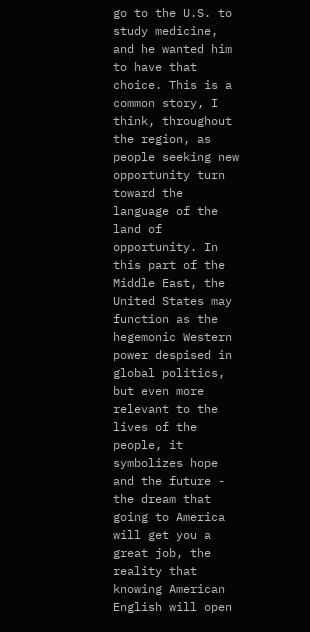go to the U.S. to study medicine, and he wanted him to have that choice. This is a common story, I think, throughout the region, as people seeking new opportunity turn toward the language of the land of opportunity. In this part of the Middle East, the United States may function as the hegemonic Western power despised in global politics, but even more relevant to the lives of the people, it symbolizes hope and the future - the dream that going to America will get you a great job, the reality that knowing American English will open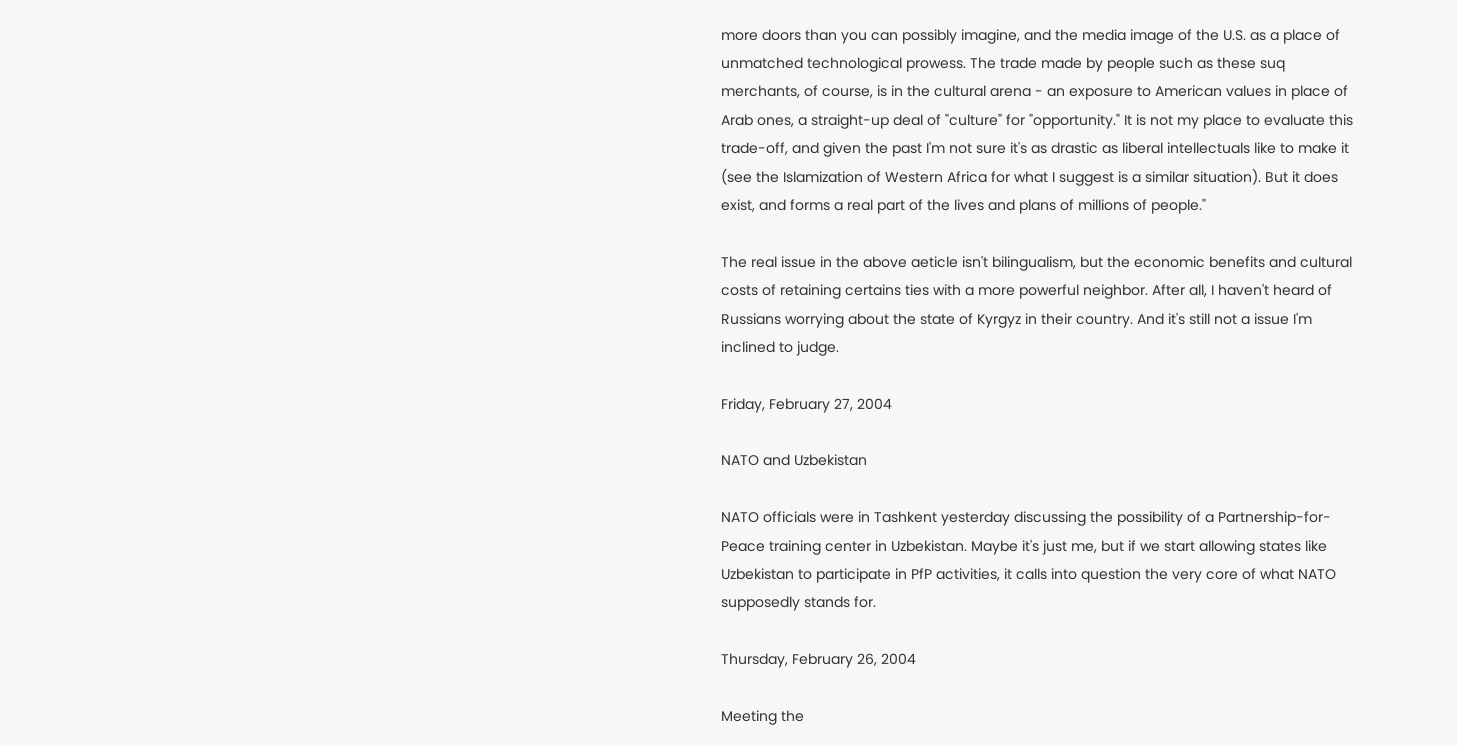more doors than you can possibly imagine, and the media image of the U.S. as a place of unmatched technological prowess. The trade made by people such as these suq merchants, of course, is in the cultural arena - an exposure to American values in place of Arab ones, a straight-up deal of "culture" for "opportunity." It is not my place to evaluate this trade-off, and given the past I'm not sure it's as drastic as liberal intellectuals like to make it (see the Islamization of Western Africa for what I suggest is a similar situation). But it does exist, and forms a real part of the lives and plans of millions of people."

The real issue in the above aeticle isn't bilingualism, but the economic benefits and cultural costs of retaining certains ties with a more powerful neighbor. After all, I haven't heard of Russians worrying about the state of Kyrgyz in their country. And it's still not a issue I'm inclined to judge.

Friday, February 27, 2004

NATO and Uzbekistan

NATO officials were in Tashkent yesterday discussing the possibility of a Partnership-for-Peace training center in Uzbekistan. Maybe it's just me, but if we start allowing states like Uzbekistan to participate in PfP activities, it calls into question the very core of what NATO supposedly stands for.

Thursday, February 26, 2004

Meeting the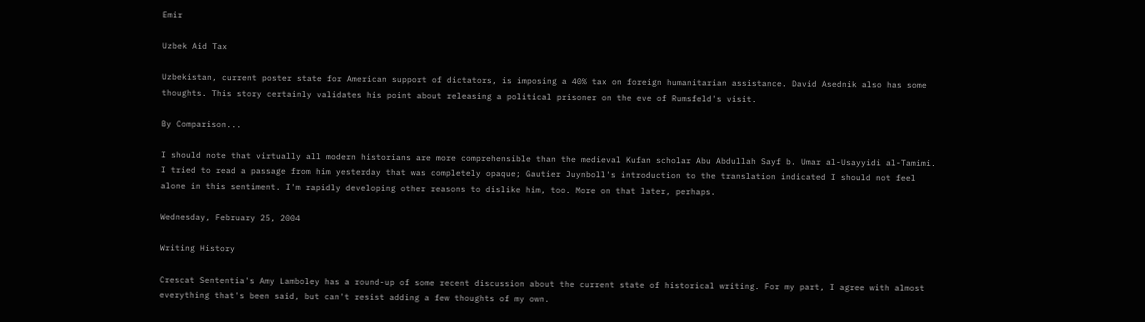Emir

Uzbek Aid Tax

Uzbekistan, current poster state for American support of dictators, is imposing a 40% tax on foreign humanitarian assistance. David Asednik also has some thoughts. This story certainly validates his point about releasing a political prisoner on the eve of Rumsfeld's visit.

By Comparison...

I should note that virtually all modern historians are more comprehensible than the medieval Kufan scholar Abu Abdullah Sayf b. Umar al-Usayyidi al-Tamimi. I tried to read a passage from him yesterday that was completely opaque; Gautier Juynboll's introduction to the translation indicated I should not feel alone in this sentiment. I'm rapidly developing other reasons to dislike him, too. More on that later, perhaps.

Wednesday, February 25, 2004

Writing History

Crescat Sententia's Amy Lamboley has a round-up of some recent discussion about the current state of historical writing. For my part, I agree with almost everything that's been said, but can't resist adding a few thoughts of my own.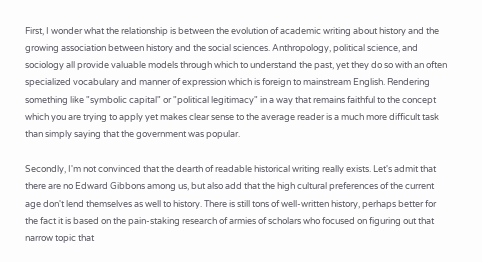First, I wonder what the relationship is between the evolution of academic writing about history and the growing association between history and the social sciences. Anthropology, political science, and sociology all provide valuable models through which to understand the past, yet they do so with an often specialized vocabulary and manner of expression which is foreign to mainstream English. Rendering something like "symbolic capital" or "political legitimacy" in a way that remains faithful to the concept which you are trying to apply yet makes clear sense to the average reader is a much more difficult task than simply saying that the government was popular.

Secondly, I'm not convinced that the dearth of readable historical writing really exists. Let's admit that there are no Edward Gibbons among us, but also add that the high cultural preferences of the current age don't lend themselves as well to history. There is still tons of well-written history, perhaps better for the fact it is based on the pain-staking research of armies of scholars who focused on figuring out that narrow topic that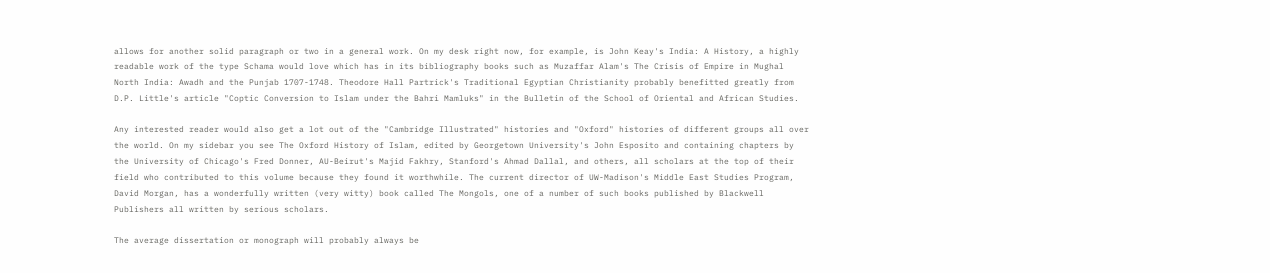allows for another solid paragraph or two in a general work. On my desk right now, for example, is John Keay's India: A History, a highly readable work of the type Schama would love which has in its bibliography books such as Muzaffar Alam's The Crisis of Empire in Mughal North India: Awadh and the Punjab 1707-1748. Theodore Hall Partrick's Traditional Egyptian Christianity probably benefitted greatly from D.P. Little's article "Coptic Conversion to Islam under the Bahri Mamluks" in the Bulletin of the School of Oriental and African Studies.

Any interested reader would also get a lot out of the "Cambridge Illustrated" histories and "Oxford" histories of different groups all over the world. On my sidebar you see The Oxford History of Islam, edited by Georgetown University's John Esposito and containing chapters by the University of Chicago's Fred Donner, AU-Beirut's Majid Fakhry, Stanford's Ahmad Dallal, and others, all scholars at the top of their field who contributed to this volume because they found it worthwhile. The current director of UW-Madison's Middle East Studies Program, David Morgan, has a wonderfully written (very witty) book called The Mongols, one of a number of such books published by Blackwell Publishers all written by serious scholars.

The average dissertation or monograph will probably always be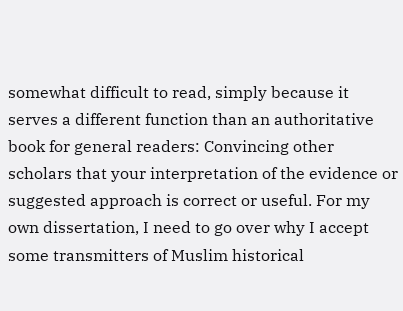somewhat difficult to read, simply because it serves a different function than an authoritative book for general readers: Convincing other scholars that your interpretation of the evidence or suggested approach is correct or useful. For my own dissertation, I need to go over why I accept some transmitters of Muslim historical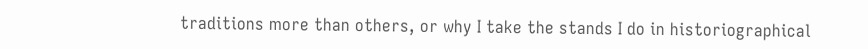traditions more than others, or why I take the stands I do in historiographical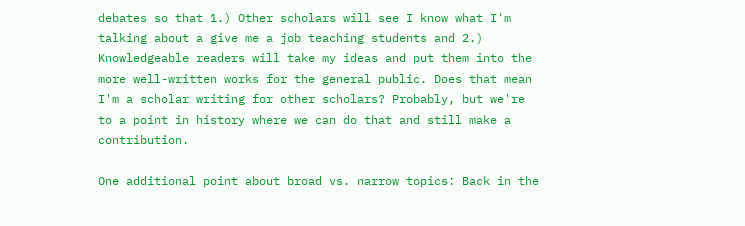debates so that 1.) Other scholars will see I know what I'm talking about a give me a job teaching students and 2.) Knowledgeable readers will take my ideas and put them into the more well-written works for the general public. Does that mean I'm a scholar writing for other scholars? Probably, but we're to a point in history where we can do that and still make a contribution.

One additional point about broad vs. narrow topics: Back in the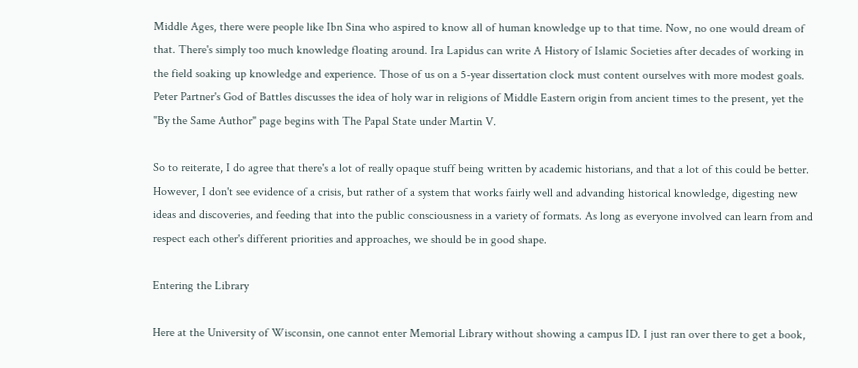Middle Ages, there were people like Ibn Sina who aspired to know all of human knowledge up to that time. Now, no one would dream of that. There's simply too much knowledge floating around. Ira Lapidus can write A History of Islamic Societies after decades of working in the field soaking up knowledge and experience. Those of us on a 5-year dissertation clock must content ourselves with more modest goals. Peter Partner's God of Battles discusses the idea of holy war in religions of Middle Eastern origin from ancient times to the present, yet the "By the Same Author" page begins with The Papal State under Martin V.

So to reiterate, I do agree that there's a lot of really opaque stuff being written by academic historians, and that a lot of this could be better. However, I don't see evidence of a crisis, but rather of a system that works fairly well and advanding historical knowledge, digesting new ideas and discoveries, and feeding that into the public consciousness in a variety of formats. As long as everyone involved can learn from and respect each other's different priorities and approaches, we should be in good shape.

Entering the Library

Here at the University of Wisconsin, one cannot enter Memorial Library without showing a campus ID. I just ran over there to get a book,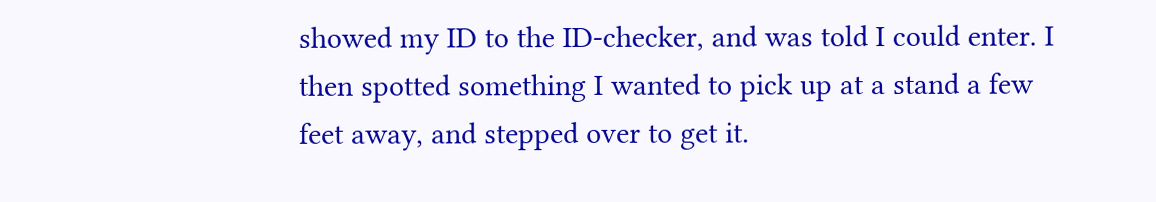showed my ID to the ID-checker, and was told I could enter. I then spotted something I wanted to pick up at a stand a few feet away, and stepped over to get it.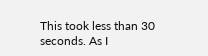This took less than 30 seconds. As I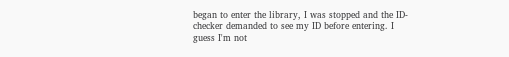began to enter the library, I was stopped and the ID-checker demanded to see my ID before entering. I guess I'm not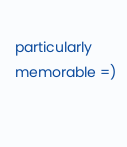particularly memorable =)